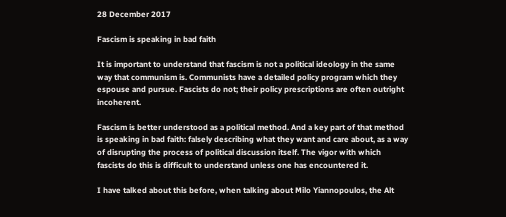28 December 2017

Fascism is speaking in bad faith

It is important to understand that fascism is not a political ideology in the same way that communism is. Communists have a detailed policy program which they espouse and pursue. Fascists do not; their policy prescriptions are often outright incoherent.

Fascism is better understood as a political method. And a key part of that method is speaking in bad faith: falsely describing what they want and care about, as a way of disrupting the process of political discussion itself. The vigor with which fascists do this is difficult to understand unless one has encountered it.

I have talked about this before, when talking about Milo Yiannopoulos, the Alt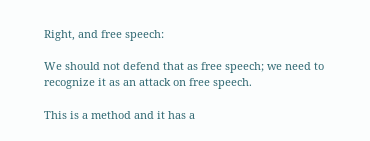Right, and free speech:

We should not defend that as free speech; we need to recognize it as an attack on free speech.

This is a method and it has a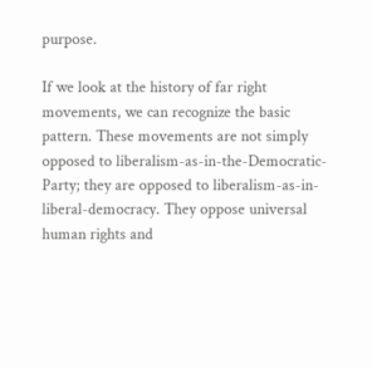purpose.

If we look at the history of far right movements, we can recognize the basic pattern. These movements are not simply opposed to liberalism-as-in-the-Democratic-Party; they are opposed to liberalism-as-in-liberal-democracy. They oppose universal human rights and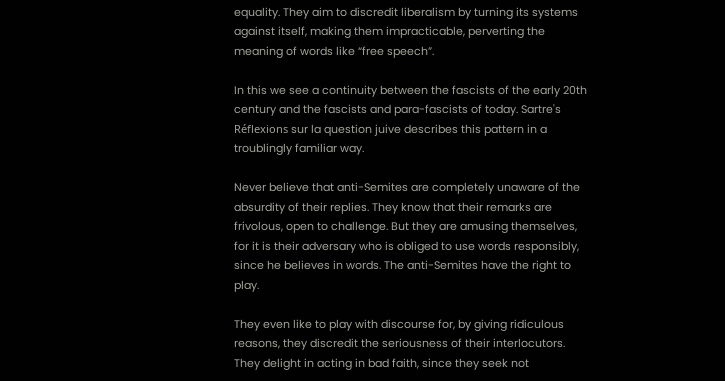equality. They aim to discredit liberalism by turning its systems against itself, making them impracticable, perverting the meaning of words like “free speech”.

In this we see a continuity between the fascists of the early 20th century and the fascists and para-fascists of today. Sartre's Réflexions sur la question juive describes this pattern in a troublingly familiar way.

Never believe that anti-Semites are completely unaware of the absurdity of their replies. They know that their remarks are frivolous, open to challenge. But they are amusing themselves, for it is their adversary who is obliged to use words responsibly, since he believes in words. The anti-Semites have the right to play.

They even like to play with discourse for, by giving ridiculous reasons, they discredit the seriousness of their interlocutors. They delight in acting in bad faith, since they seek not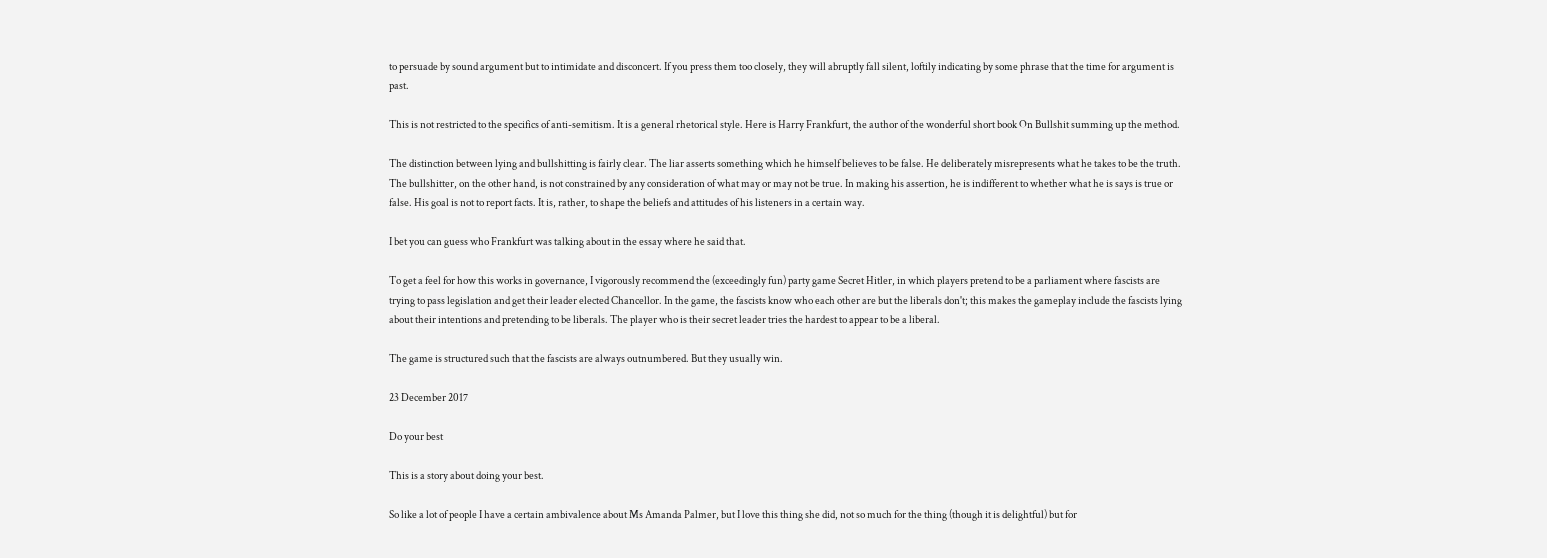to persuade by sound argument but to intimidate and disconcert. If you press them too closely, they will abruptly fall silent, loftily indicating by some phrase that the time for argument is past.

This is not restricted to the specifics of anti-semitism. It is a general rhetorical style. Here is Harry Frankfurt, the author of the wonderful short book On Bullshit summing up the method.

The distinction between lying and bullshitting is fairly clear. The liar asserts something which he himself believes to be false. He deliberately misrepresents what he takes to be the truth. The bullshitter, on the other hand, is not constrained by any consideration of what may or may not be true. In making his assertion, he is indifferent to whether what he is says is true or false. His goal is not to report facts. It is, rather, to shape the beliefs and attitudes of his listeners in a certain way.

I bet you can guess who Frankfurt was talking about in the essay where he said that.

To get a feel for how this works in governance, I vigorously recommend the (exceedingly fun) party game Secret Hitler, in which players pretend to be a parliament where fascists are trying to pass legislation and get their leader elected Chancellor. In the game, the fascists know who each other are but the liberals don't; this makes the gameplay include the fascists lying about their intentions and pretending to be liberals. The player who is their secret leader tries the hardest to appear to be a liberal.

The game is structured such that the fascists are always outnumbered. But they usually win.

23 December 2017

Do your best

This is a story about doing your best.

So like a lot of people I have a certain ambivalence about Ms Amanda Palmer, but I love this thing she did, not so much for the thing (though it is delightful) but for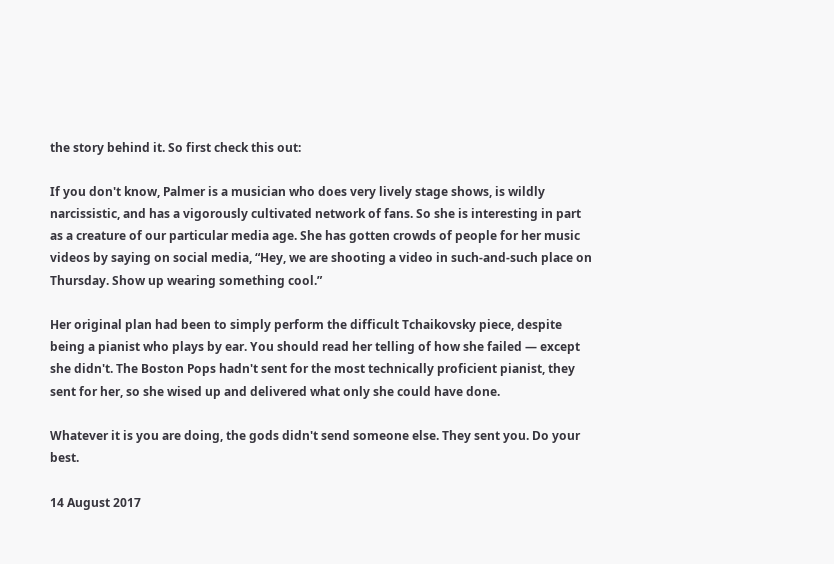the story behind it. So first check this out:

If you don't know, Palmer is a musician who does very lively stage shows, is wildly narcissistic, and has a vigorously cultivated network of fans. So she is interesting in part as a creature of our particular media age. She has gotten crowds of people for her music videos by saying on social media, “Hey, we are shooting a video in such-and-such place on Thursday. Show up wearing something cool.”

Her original plan had been to simply perform the difficult Tchaikovsky piece, despite being a pianist who plays by ear. You should read her telling of how she failed — except she didn't. The Boston Pops hadn't sent for the most technically proficient pianist, they sent for her, so she wised up and delivered what only she could have done.

Whatever it is you are doing, the gods didn't send someone else. They sent you. Do your best.

14 August 2017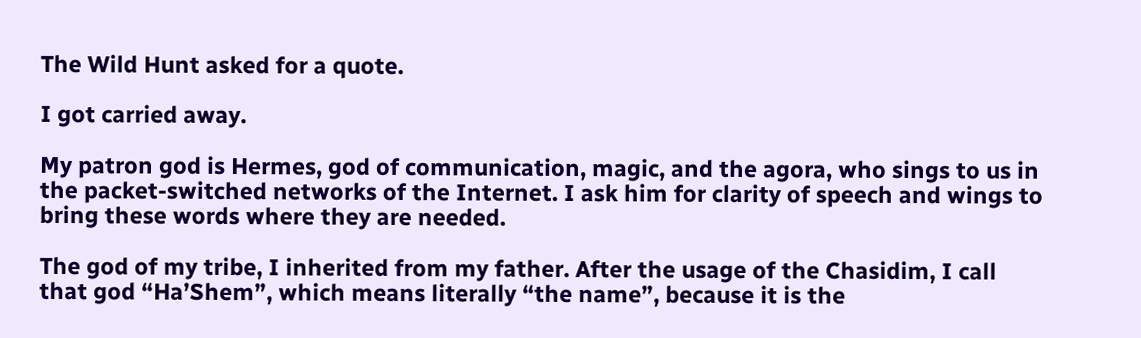The Wild Hunt asked for a quote.

I got carried away.

My patron god is Hermes, god of communication, magic, and the agora, who sings to us in the packet-switched networks of the Internet. I ask him for clarity of speech and wings to bring these words where they are needed.

The god of my tribe, I inherited from my father. After the usage of the Chasidim, I call that god “Ha’Shem”, which means literally “the name”, because it is the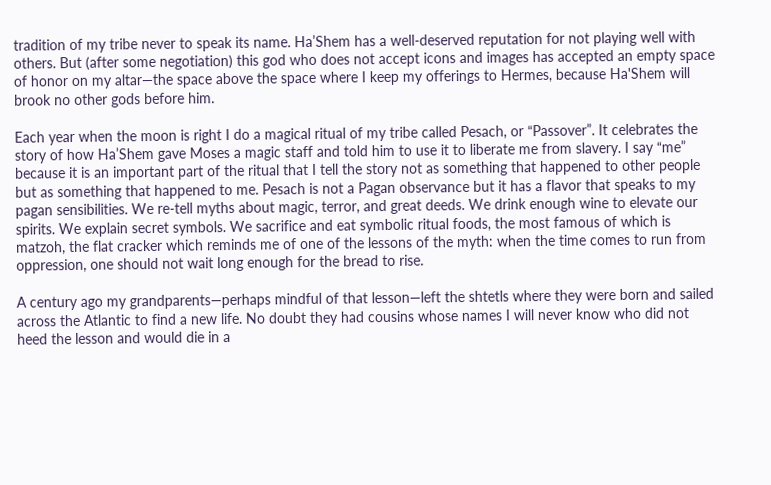tradition of my tribe never to speak its name. Ha’Shem has a well-deserved reputation for not playing well with others. But (after some negotiation) this god who does not accept icons and images has accepted an empty space of honor on my altar—the space above the space where I keep my offerings to Hermes, because Ha'Shem will brook no other gods before him.

Each year when the moon is right I do a magical ritual of my tribe called Pesach, or “Passover”. It celebrates the story of how Ha’Shem gave Moses a magic staff and told him to use it to liberate me from slavery. I say “me” because it is an important part of the ritual that I tell the story not as something that happened to other people but as something that happened to me. Pesach is not a Pagan observance but it has a flavor that speaks to my pagan sensibilities. We re-tell myths about magic, terror, and great deeds. We drink enough wine to elevate our spirits. We explain secret symbols. We sacrifice and eat symbolic ritual foods, the most famous of which is matzoh, the flat cracker which reminds me of one of the lessons of the myth: when the time comes to run from oppression, one should not wait long enough for the bread to rise.

A century ago my grandparents—perhaps mindful of that lesson—left the shtetls where they were born and sailed across the Atlantic to find a new life. No doubt they had cousins whose names I will never know who did not heed the lesson and would die in a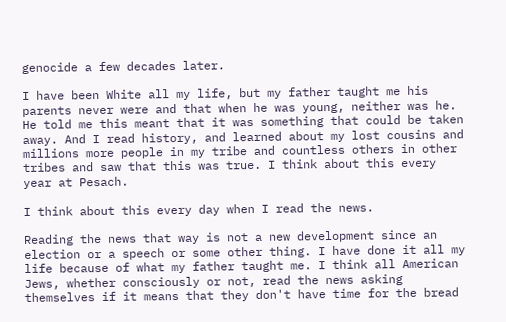genocide a few decades later.

I have been White all my life, but my father taught me his parents never were and that when he was young, neither was he. He told me this meant that it was something that could be taken away. And I read history, and learned about my lost cousins and millions more people in my tribe and countless others in other tribes and saw that this was true. I think about this every year at Pesach.

I think about this every day when I read the news.

Reading the news that way is not a new development since an election or a speech or some other thing. I have done it all my life because of what my father taught me. I think all American Jews, whether consciously or not, read the news asking themselves if it means that they don't have time for the bread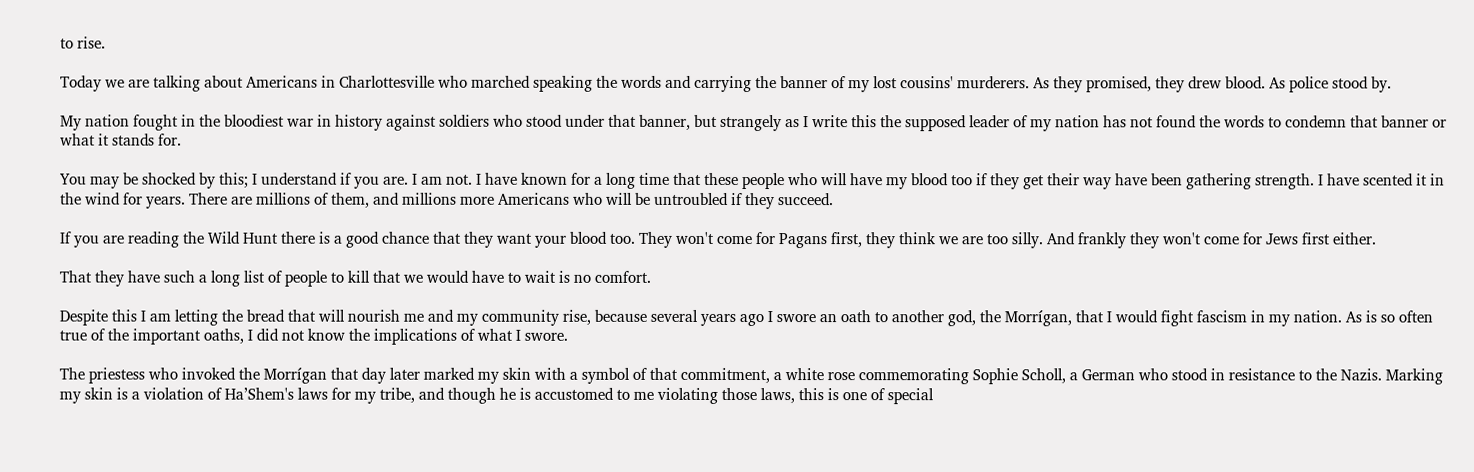to rise.

Today we are talking about Americans in Charlottesville who marched speaking the words and carrying the banner of my lost cousins' murderers. As they promised, they drew blood. As police stood by.

My nation fought in the bloodiest war in history against soldiers who stood under that banner, but strangely as I write this the supposed leader of my nation has not found the words to condemn that banner or what it stands for.

You may be shocked by this; I understand if you are. I am not. I have known for a long time that these people who will have my blood too if they get their way have been gathering strength. I have scented it in the wind for years. There are millions of them, and millions more Americans who will be untroubled if they succeed.

If you are reading the Wild Hunt there is a good chance that they want your blood too. They won't come for Pagans first, they think we are too silly. And frankly they won't come for Jews first either.

That they have such a long list of people to kill that we would have to wait is no comfort.

Despite this I am letting the bread that will nourish me and my community rise, because several years ago I swore an oath to another god, the Morrígan, that I would fight fascism in my nation. As is so often true of the important oaths, I did not know the implications of what I swore.

The priestess who invoked the Morrígan that day later marked my skin with a symbol of that commitment, a white rose commemorating Sophie Scholl, a German who stood in resistance to the Nazis. Marking my skin is a violation of Ha’Shem's laws for my tribe, and though he is accustomed to me violating those laws, this is one of special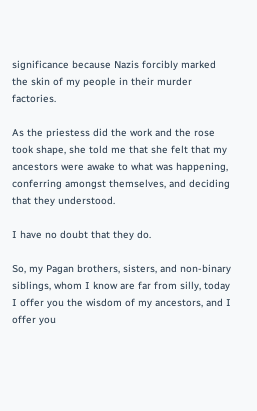significance because Nazis forcibly marked the skin of my people in their murder factories.

As the priestess did the work and the rose took shape, she told me that she felt that my ancestors were awake to what was happening, conferring amongst themselves, and deciding that they understood.

I have no doubt that they do.

So, my Pagan brothers, sisters, and non-binary siblings, whom I know are far from silly, today I offer you the wisdom of my ancestors, and I offer you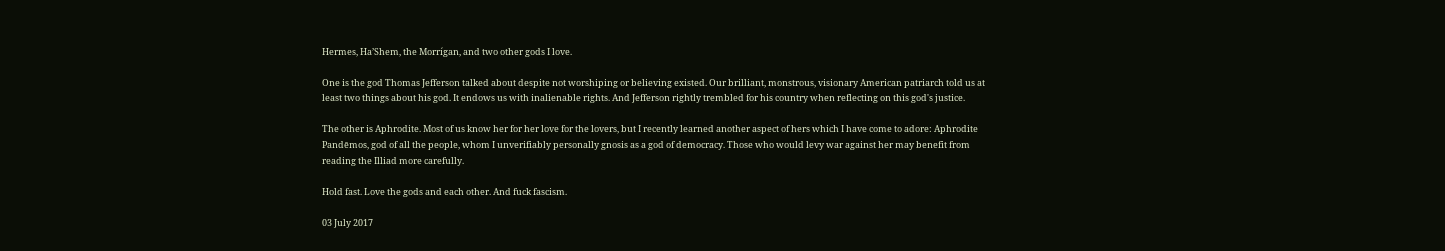Hermes, Ha’Shem, the Morrígan, and two other gods I love.

One is the god Thomas Jefferson talked about despite not worshiping or believing existed. Our brilliant, monstrous, visionary American patriarch told us at least two things about his god. It endows us with inalienable rights. And Jefferson rightly trembled for his country when reflecting on this god's justice.

The other is Aphrodite. Most of us know her for her love for the lovers, but I recently learned another aspect of hers which I have come to adore: Aphrodite Pandēmos, god of all the people, whom I unverifiably personally gnosis as a god of democracy. Those who would levy war against her may benefit from reading the Illiad more carefully.

Hold fast. Love the gods and each other. And fuck fascism.

03 July 2017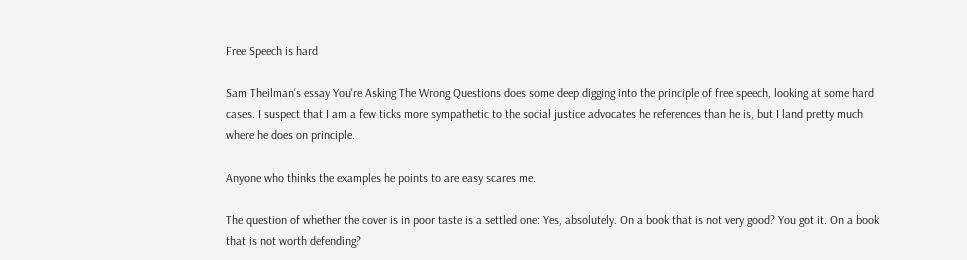Free Speech is hard

Sam Theilman's essay You're Asking The Wrong Questions does some deep digging into the principle of free speech, looking at some hard cases. I suspect that I am a few ticks more sympathetic to the social justice advocates he references than he is, but I land pretty much where he does on principle.

Anyone who thinks the examples he points to are easy scares me.

The question of whether the cover is in poor taste is a settled one: Yes, absolutely. On a book that is not very good? You got it. On a book that is not worth defending?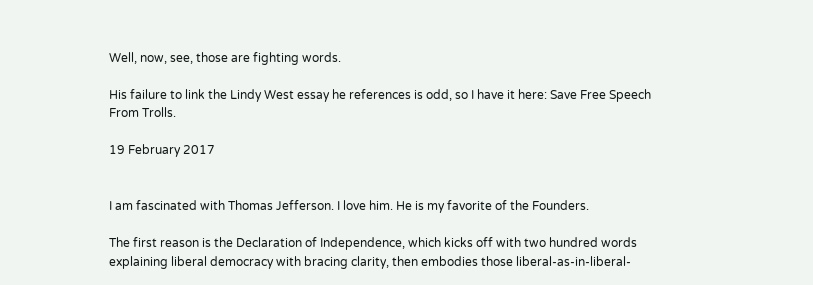Well, now, see, those are fighting words.

His failure to link the Lindy West essay he references is odd, so I have it here: Save Free Speech From Trolls.

19 February 2017


I am fascinated with Thomas Jefferson. I love him. He is my favorite of the Founders.

The first reason is the Declaration of Independence, which kicks off with two hundred words explaining liberal democracy with bracing clarity, then embodies those liberal-as-in-liberal-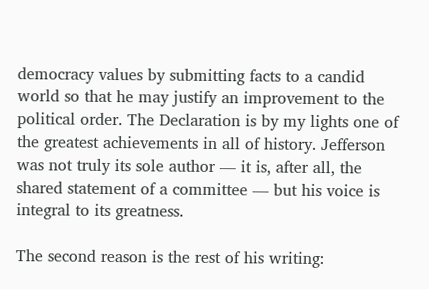democracy values by submitting facts to a candid world so that he may justify an improvement to the political order. The Declaration is by my lights one of the greatest achievements in all of history. Jefferson was not truly its sole author — it is, after all, the shared statement of a committee — but his voice is integral to its greatness.

The second reason is the rest of his writing: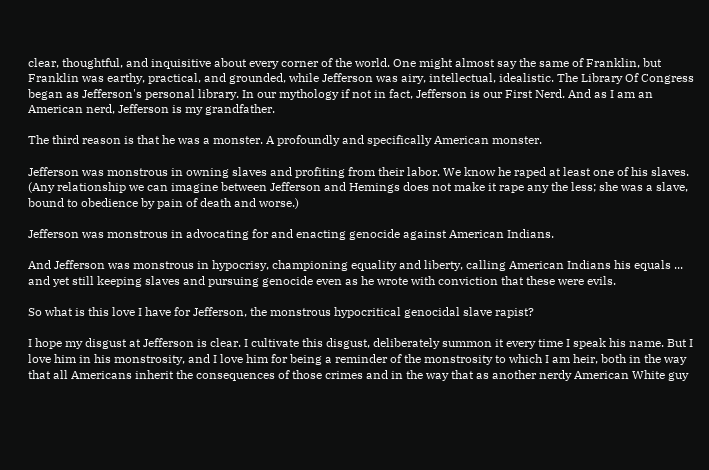clear, thoughtful, and inquisitive about every corner of the world. One might almost say the same of Franklin, but Franklin was earthy, practical, and grounded, while Jefferson was airy, intellectual, idealistic. The Library Of Congress began as Jefferson's personal library. In our mythology if not in fact, Jefferson is our First Nerd. And as I am an American nerd, Jefferson is my grandfather.

The third reason is that he was a monster. A profoundly and specifically American monster.

Jefferson was monstrous in owning slaves and profiting from their labor. We know he raped at least one of his slaves. (Any relationship we can imagine between Jefferson and Hemings does not make it rape any the less; she was a slave, bound to obedience by pain of death and worse.)

Jefferson was monstrous in advocating for and enacting genocide against American Indians.

And Jefferson was monstrous in hypocrisy, championing equality and liberty, calling American Indians his equals ... and yet still keeping slaves and pursuing genocide even as he wrote with conviction that these were evils.

So what is this love I have for Jefferson, the monstrous hypocritical genocidal slave rapist?

I hope my disgust at Jefferson is clear. I cultivate this disgust, deliberately summon it every time I speak his name. But I love him in his monstrosity, and I love him for being a reminder of the monstrosity to which I am heir, both in the way that all Americans inherit the consequences of those crimes and in the way that as another nerdy American White guy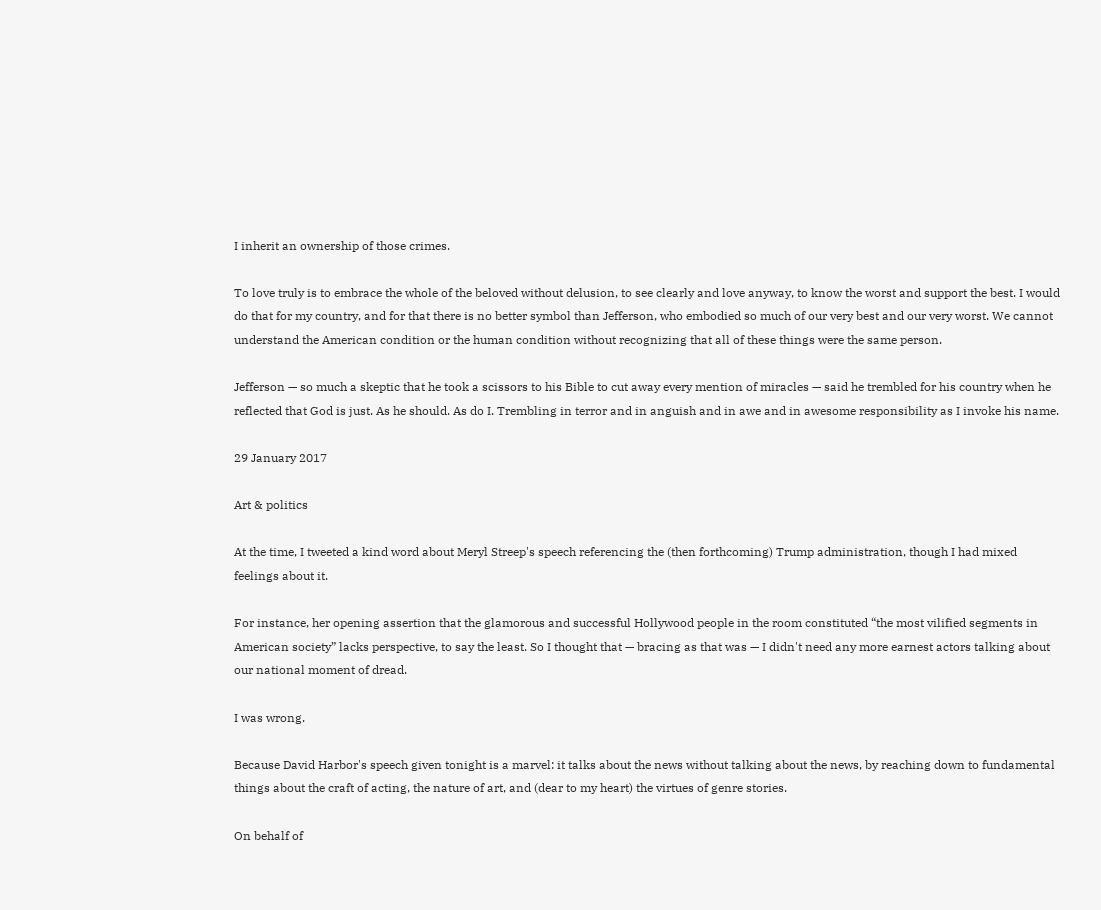I inherit an ownership of those crimes.

To love truly is to embrace the whole of the beloved without delusion, to see clearly and love anyway, to know the worst and support the best. I would do that for my country, and for that there is no better symbol than Jefferson, who embodied so much of our very best and our very worst. We cannot understand the American condition or the human condition without recognizing that all of these things were the same person.

Jefferson — so much a skeptic that he took a scissors to his Bible to cut away every mention of miracles — said he trembled for his country when he reflected that God is just. As he should. As do I. Trembling in terror and in anguish and in awe and in awesome responsibility as I invoke his name.

29 January 2017

Art & politics

At the time, I tweeted a kind word about Meryl Streep's speech referencing the (then forthcoming) Trump administration, though I had mixed feelings about it.

For instance, her opening assertion that the glamorous and successful Hollywood people in the room constituted “the most vilified segments in American society” lacks perspective, to say the least. So I thought that — bracing as that was — I didn't need any more earnest actors talking about our national moment of dread.

I was wrong.

Because David Harbor's speech given tonight is a marvel: it talks about the news without talking about the news, by reaching down to fundamental things about the craft of acting, the nature of art, and (dear to my heart) the virtues of genre stories.

On behalf of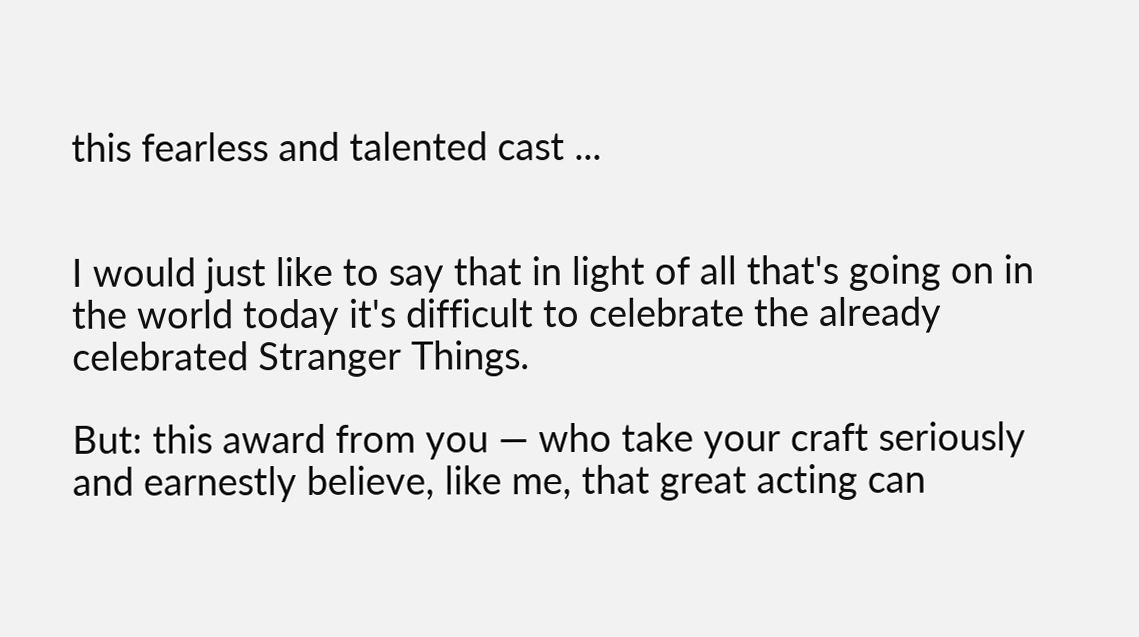this fearless and talented cast ...


I would just like to say that in light of all that's going on in the world today it's difficult to celebrate the already celebrated Stranger Things.

But: this award from you — who take your craft seriously and earnestly believe, like me, that great acting can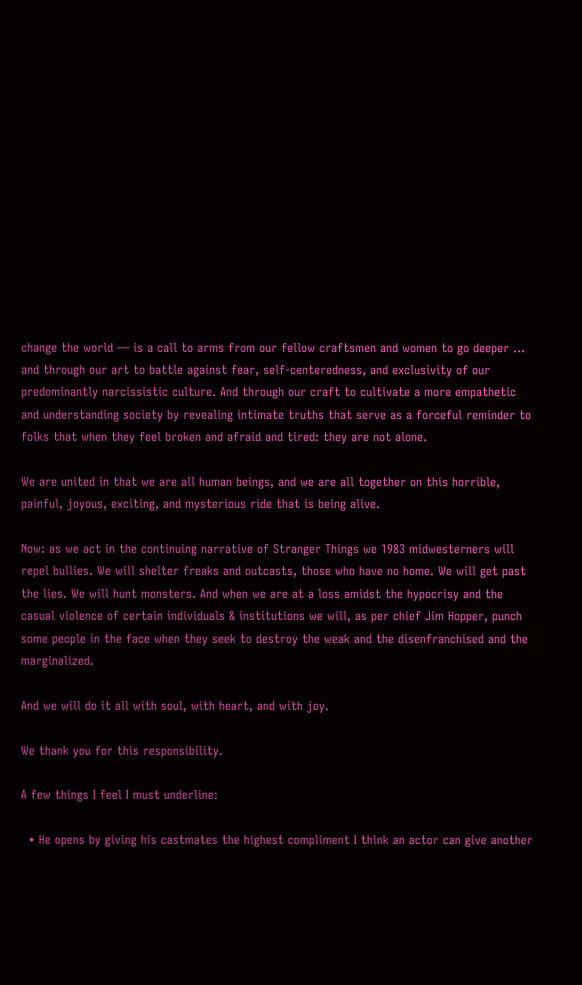change the world — is a call to arms from our fellow craftsmen and women to go deeper ... and through our art to battle against fear, self-centeredness, and exclusivity of our predominantly narcissistic culture. And through our craft to cultivate a more empathetic and understanding society by revealing intimate truths that serve as a forceful reminder to folks that when they feel broken and afraid and tired: they are not alone.

We are united in that we are all human beings, and we are all together on this horrible, painful, joyous, exciting, and mysterious ride that is being alive.

Now: as we act in the continuing narrative of Stranger Things we 1983 midwesterners will repel bullies. We will shelter freaks and outcasts, those who have no home. We will get past the lies. We will hunt monsters. And when we are at a loss amidst the hypocrisy and the casual violence of certain individuals & institutions we will, as per chief Jim Hopper, punch some people in the face when they seek to destroy the weak and the disenfranchised and the marginalized.

And we will do it all with soul, with heart, and with joy.

We thank you for this responsibility.

A few things I feel I must underline:

  • He opens by giving his castmates the highest compliment I think an actor can give another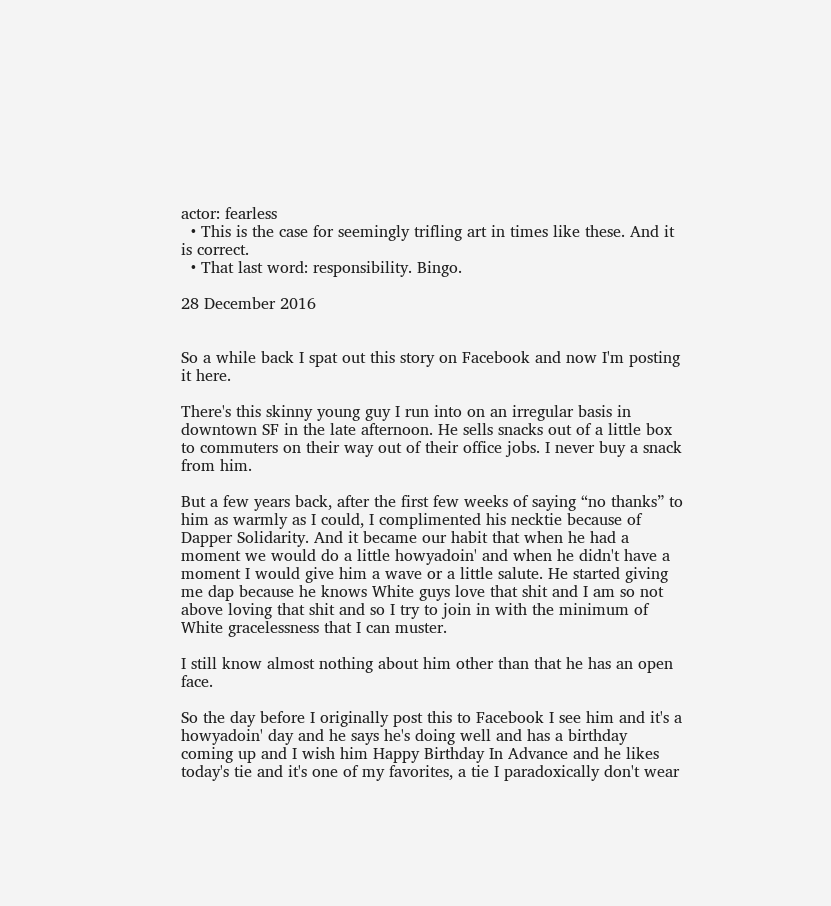actor: fearless
  • This is the case for seemingly trifling art in times like these. And it is correct.
  • That last word: responsibility. Bingo.

28 December 2016


So a while back I spat out this story on Facebook and now I'm posting it here.

There's this skinny young guy I run into on an irregular basis in downtown SF in the late afternoon. He sells snacks out of a little box to commuters on their way out of their office jobs. I never buy a snack from him.

But a few years back, after the first few weeks of saying “no thanks” to him as warmly as I could, I complimented his necktie because of Dapper Solidarity. And it became our habit that when he had a moment we would do a little howyadoin' and when he didn't have a moment I would give him a wave or a little salute. He started giving me dap because he knows White guys love that shit and I am so not above loving that shit and so I try to join in with the minimum of White gracelessness that I can muster.

I still know almost nothing about him other than that he has an open face.

So the day before I originally post this to Facebook I see him and it's a howyadoin' day and he says he's doing well and has a birthday coming up and I wish him Happy Birthday In Advance and he likes today's tie and it's one of my favorites, a tie I paradoxically don't wear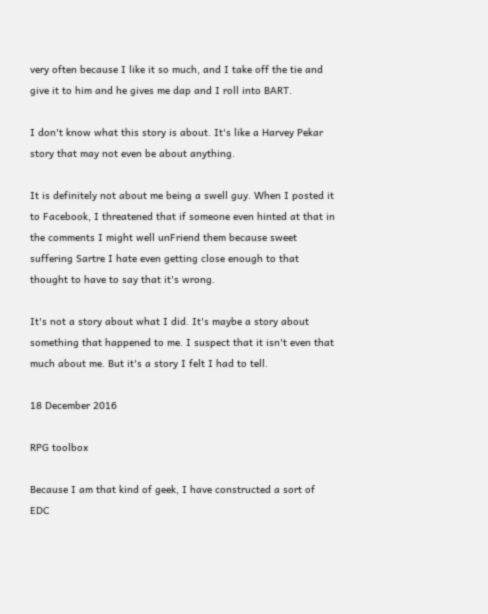very often because I like it so much, and I take off the tie and give it to him and he gives me dap and I roll into BART.

I don't know what this story is about. It's like a Harvey Pekar story that may not even be about anything.

It is definitely not about me being a swell guy. When I posted it to Facebook, I threatened that if someone even hinted at that in the comments I might well unFriend them because sweet suffering Sartre I hate even getting close enough to that thought to have to say that it's wrong.

It's not a story about what I did. It's maybe a story about something that happened to me. I suspect that it isn't even that much about me. But it's a story I felt I had to tell.

18 December 2016

RPG toolbox

Because I am that kind of geek, I have constructed a sort of EDC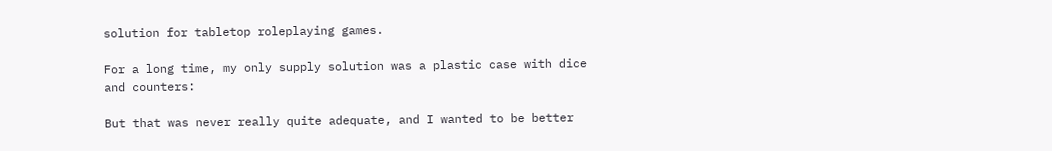solution for tabletop roleplaying games.

For a long time, my only supply solution was a plastic case with dice and counters:

But that was never really quite adequate, and I wanted to be better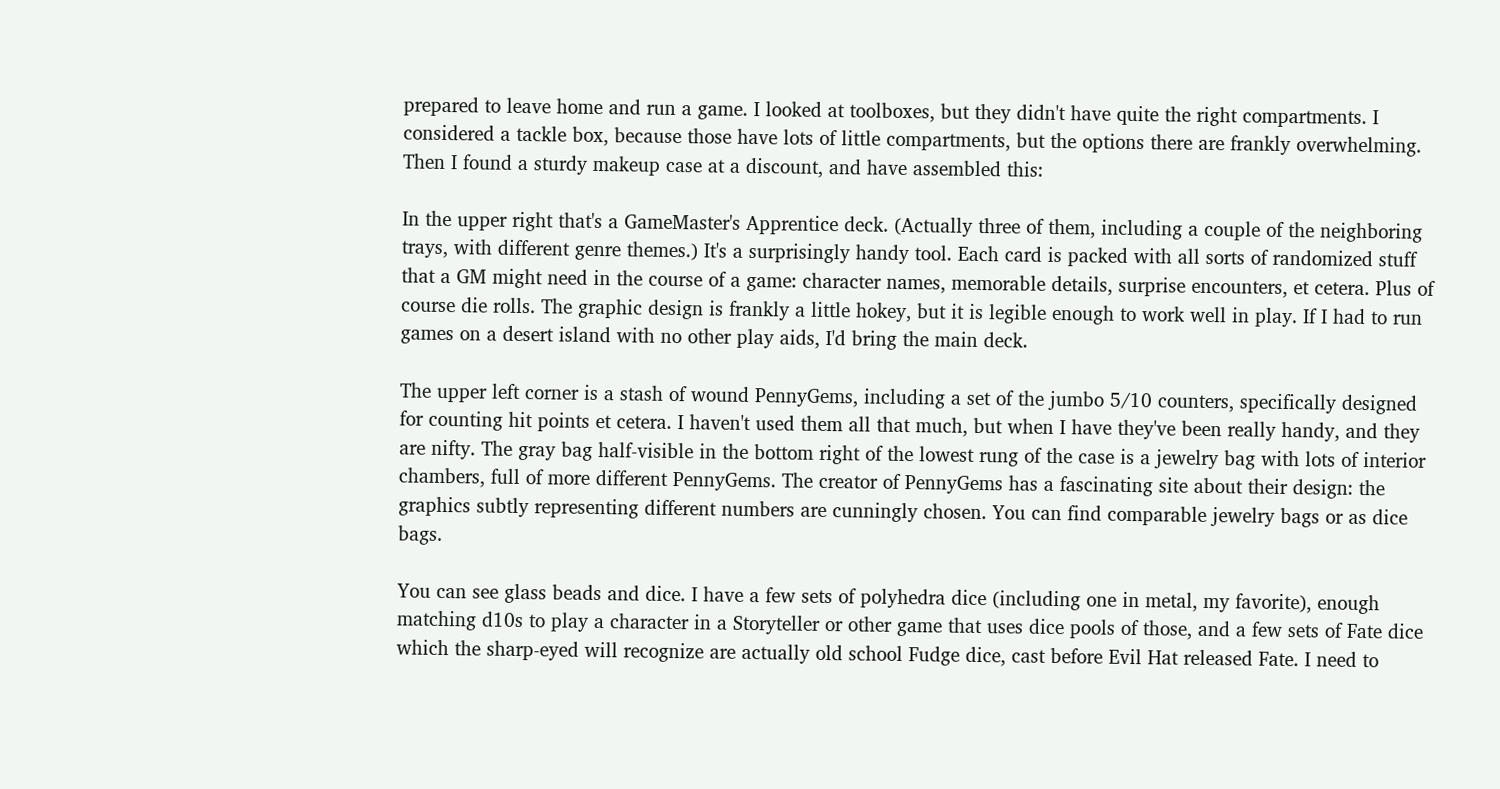prepared to leave home and run a game. I looked at toolboxes, but they didn't have quite the right compartments. I considered a tackle box, because those have lots of little compartments, but the options there are frankly overwhelming. Then I found a sturdy makeup case at a discount, and have assembled this:

In the upper right that's a GameMaster's Apprentice deck. (Actually three of them, including a couple of the neighboring trays, with different genre themes.) It's a surprisingly handy tool. Each card is packed with all sorts of randomized stuff that a GM might need in the course of a game: character names, memorable details, surprise encounters, et cetera. Plus of course die rolls. The graphic design is frankly a little hokey, but it is legible enough to work well in play. If I had to run games on a desert island with no other play aids, I'd bring the main deck.

The upper left corner is a stash of wound PennyGems, including a set of the jumbo 5/10 counters, specifically designed for counting hit points et cetera. I haven't used them all that much, but when I have they've been really handy, and they are nifty. The gray bag half-visible in the bottom right of the lowest rung of the case is a jewelry bag with lots of interior chambers, full of more different PennyGems. The creator of PennyGems has a fascinating site about their design: the graphics subtly representing different numbers are cunningly chosen. You can find comparable jewelry bags or as dice bags.

You can see glass beads and dice. I have a few sets of polyhedra dice (including one in metal, my favorite), enough matching d10s to play a character in a Storyteller or other game that uses dice pools of those, and a few sets of Fate dice which the sharp-eyed will recognize are actually old school Fudge dice, cast before Evil Hat released Fate. I need to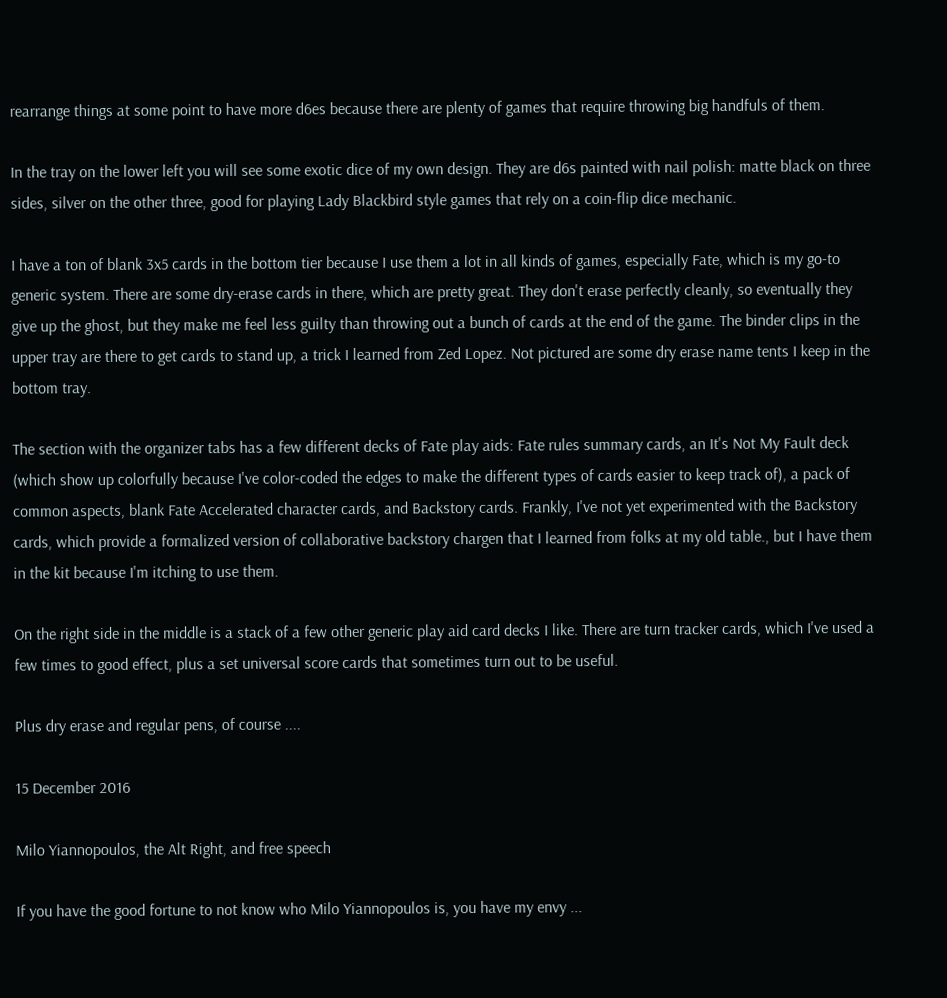rearrange things at some point to have more d6es because there are plenty of games that require throwing big handfuls of them.

In the tray on the lower left you will see some exotic dice of my own design. They are d6s painted with nail polish: matte black on three sides, silver on the other three, good for playing Lady Blackbird style games that rely on a coin-flip dice mechanic.

I have a ton of blank 3x5 cards in the bottom tier because I use them a lot in all kinds of games, especially Fate, which is my go-to generic system. There are some dry-erase cards in there, which are pretty great. They don't erase perfectly cleanly, so eventually they give up the ghost, but they make me feel less guilty than throwing out a bunch of cards at the end of the game. The binder clips in the upper tray are there to get cards to stand up, a trick I learned from Zed Lopez. Not pictured are some dry erase name tents I keep in the bottom tray.

The section with the organizer tabs has a few different decks of Fate play aids: Fate rules summary cards, an It's Not My Fault deck (which show up colorfully because I've color-coded the edges to make the different types of cards easier to keep track of), a pack of common aspects, blank Fate Accelerated character cards, and Backstory cards. Frankly, I've not yet experimented with the Backstory cards, which provide a formalized version of collaborative backstory chargen that I learned from folks at my old table., but I have them in the kit because I'm itching to use them.

On the right side in the middle is a stack of a few other generic play aid card decks I like. There are turn tracker cards, which I've used a few times to good effect, plus a set universal score cards that sometimes turn out to be useful.

Plus dry erase and regular pens, of course ....

15 December 2016

Milo Yiannopoulos, the Alt Right, and free speech

If you have the good fortune to not know who Milo Yiannopoulos is, you have my envy ...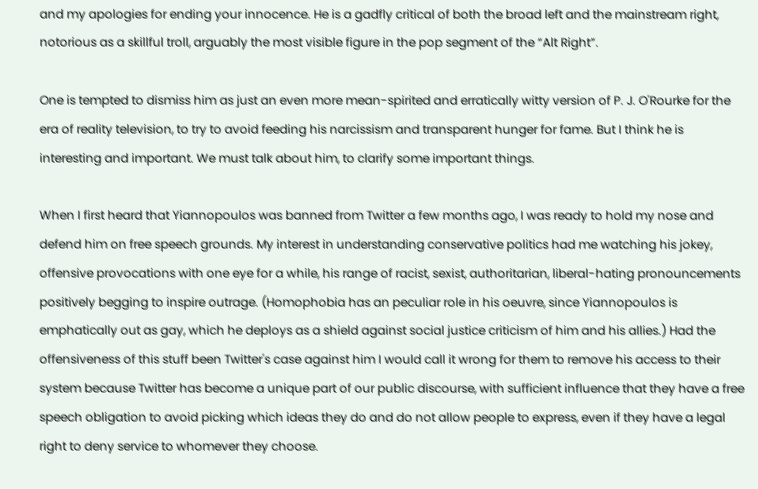and my apologies for ending your innocence. He is a gadfly critical of both the broad left and the mainstream right, notorious as a skillful troll, arguably the most visible figure in the pop segment of the “Alt Right”.

One is tempted to dismiss him as just an even more mean-spirited and erratically witty version of P. J. O'Rourke for the era of reality television, to try to avoid feeding his narcissism and transparent hunger for fame. But I think he is interesting and important. We must talk about him, to clarify some important things.

When I first heard that Yiannopoulos was banned from Twitter a few months ago, I was ready to hold my nose and defend him on free speech grounds. My interest in understanding conservative politics had me watching his jokey, offensive provocations with one eye for a while, his range of racist, sexist, authoritarian, liberal-hating pronouncements positively begging to inspire outrage. (Homophobia has an peculiar role in his oeuvre, since Yiannopoulos is emphatically out as gay, which he deploys as a shield against social justice criticism of him and his allies.) Had the offensiveness of this stuff been Twitter's case against him I would call it wrong for them to remove his access to their system because Twitter has become a unique part of our public discourse, with sufficient influence that they have a free speech obligation to avoid picking which ideas they do and do not allow people to express, even if they have a legal right to deny service to whomever they choose.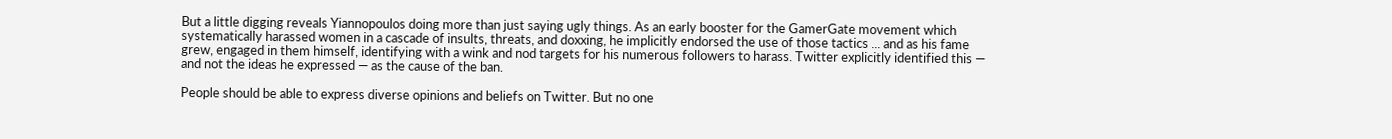But a little digging reveals Yiannopoulos doing more than just saying ugly things. As an early booster for the GamerGate movement which systematically harassed women in a cascade of insults, threats, and doxxing, he implicitly endorsed the use of those tactics ... and as his fame grew, engaged in them himself, identifying with a wink and nod targets for his numerous followers to harass. Twitter explicitly identified this — and not the ideas he expressed — as the cause of the ban.

People should be able to express diverse opinions and beliefs on Twitter. But no one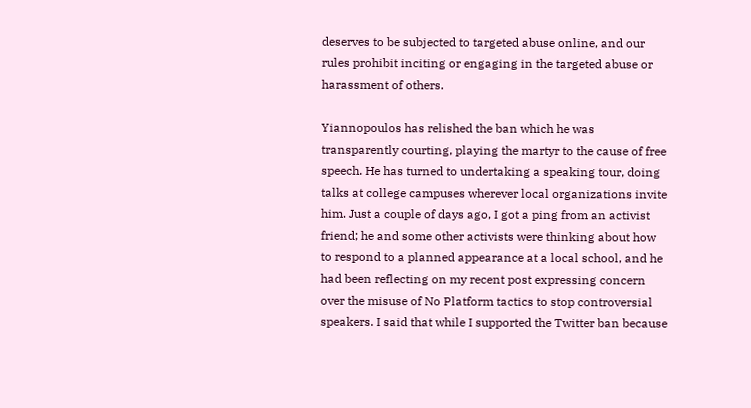deserves to be subjected to targeted abuse online, and our rules prohibit inciting or engaging in the targeted abuse or harassment of others.

Yiannopoulos has relished the ban which he was transparently courting, playing the martyr to the cause of free speech. He has turned to undertaking a speaking tour, doing talks at college campuses wherever local organizations invite him. Just a couple of days ago, I got a ping from an activist friend; he and some other activists were thinking about how to respond to a planned appearance at a local school, and he had been reflecting on my recent post expressing concern over the misuse of No Platform tactics to stop controversial speakers. I said that while I supported the Twitter ban because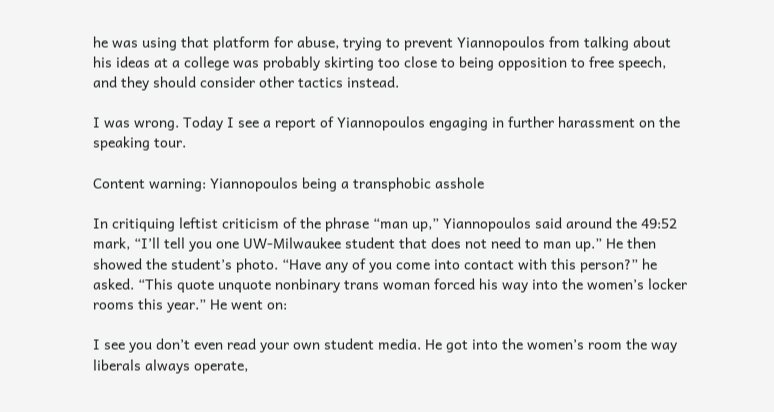he was using that platform for abuse, trying to prevent Yiannopoulos from talking about his ideas at a college was probably skirting too close to being opposition to free speech, and they should consider other tactics instead.

I was wrong. Today I see a report of Yiannopoulos engaging in further harassment on the speaking tour.

Content warning: Yiannopoulos being a transphobic asshole

In critiquing leftist criticism of the phrase “man up,” Yiannopoulos said around the 49:52 mark, “I’ll tell you one UW-Milwaukee student that does not need to man up.” He then showed the student’s photo. “Have any of you come into contact with this person?” he asked. “This quote unquote nonbinary trans woman forced his way into the women’s locker rooms this year.” He went on:

I see you don’t even read your own student media. He got into the women’s room the way liberals always operate,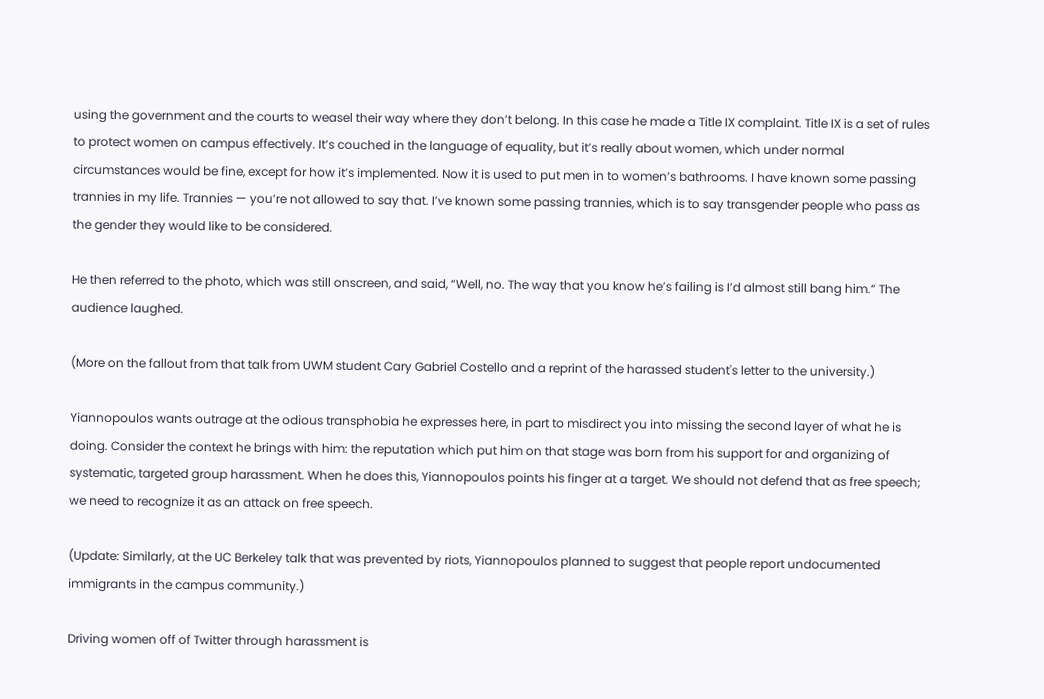using the government and the courts to weasel their way where they don’t belong. In this case he made a Title IX complaint. Title IX is a set of rules to protect women on campus effectively. It’s couched in the language of equality, but it’s really about women, which under normal circumstances would be fine, except for how it’s implemented. Now it is used to put men in to women’s bathrooms. I have known some passing trannies in my life. Trannies — you’re not allowed to say that. I’ve known some passing trannies, which is to say transgender people who pass as the gender they would like to be considered.

He then referred to the photo, which was still onscreen, and said, “Well, no. The way that you know he’s failing is I’d almost still bang him.” The audience laughed.

(More on the fallout from that talk from UWM student Cary Gabriel Costello and a reprint of the harassed student's letter to the university.)

Yiannopoulos wants outrage at the odious transphobia he expresses here, in part to misdirect you into missing the second layer of what he is doing. Consider the context he brings with him: the reputation which put him on that stage was born from his support for and organizing of systematic, targeted group harassment. When he does this, Yiannopoulos points his finger at a target. We should not defend that as free speech; we need to recognize it as an attack on free speech.

(Update: Similarly, at the UC Berkeley talk that was prevented by riots, Yiannopoulos planned to suggest that people report undocumented immigrants in the campus community.)

Driving women off of Twitter through harassment is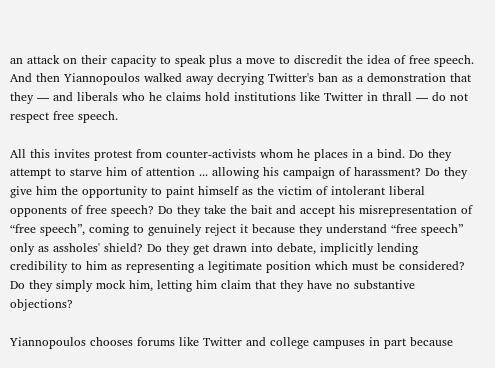an attack on their capacity to speak plus a move to discredit the idea of free speech. And then Yiannopoulos walked away decrying Twitter's ban as a demonstration that they — and liberals who he claims hold institutions like Twitter in thrall — do not respect free speech.

All this invites protest from counter-activists whom he places in a bind. Do they attempt to starve him of attention ... allowing his campaign of harassment? Do they give him the opportunity to paint himself as the victim of intolerant liberal opponents of free speech? Do they take the bait and accept his misrepresentation of “free speech”, coming to genuinely reject it because they understand “free speech” only as assholes' shield? Do they get drawn into debate, implicitly lending credibility to him as representing a legitimate position which must be considered? Do they simply mock him, letting him claim that they have no substantive objections?

Yiannopoulos chooses forums like Twitter and college campuses in part because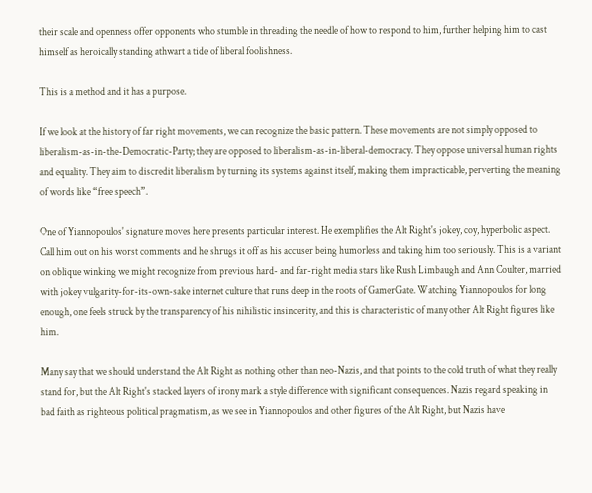their scale and openness offer opponents who stumble in threading the needle of how to respond to him, further helping him to cast himself as heroically standing athwart a tide of liberal foolishness.

This is a method and it has a purpose.

If we look at the history of far right movements, we can recognize the basic pattern. These movements are not simply opposed to liberalism-as-in-the-Democratic-Party; they are opposed to liberalism-as-in-liberal-democracy. They oppose universal human rights and equality. They aim to discredit liberalism by turning its systems against itself, making them impracticable, perverting the meaning of words like “free speech”.

One of Yiannopoulos' signature moves here presents particular interest. He exemplifies the Alt Right's jokey, coy, hyperbolic aspect. Call him out on his worst comments and he shrugs it off as his accuser being humorless and taking him too seriously. This is a variant on oblique winking we might recognize from previous hard- and far-right media stars like Rush Limbaugh and Ann Coulter, married with jokey vulgarity-for-its-own-sake internet culture that runs deep in the roots of GamerGate. Watching Yiannopoulos for long enough, one feels struck by the transparency of his nihilistic insincerity, and this is characteristic of many other Alt Right figures like him.

Many say that we should understand the Alt Right as nothing other than neo-Nazis, and that points to the cold truth of what they really stand for, but the Alt Right's stacked layers of irony mark a style difference with significant consequences. Nazis regard speaking in bad faith as righteous political pragmatism, as we see in Yiannopoulos and other figures of the Alt Right, but Nazis have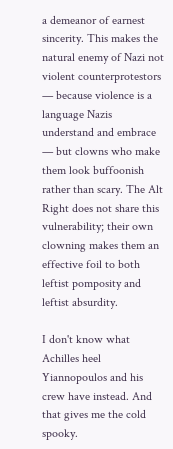a demeanor of earnest sincerity. This makes the natural enemy of Nazi not violent counterprotestors — because violence is a language Nazis understand and embrace — but clowns who make them look buffoonish rather than scary. The Alt Right does not share this vulnerability; their own clowning makes them an effective foil to both leftist pomposity and leftist absurdity.

I don't know what Achilles heel Yiannopoulos and his crew have instead. And that gives me the cold spooky.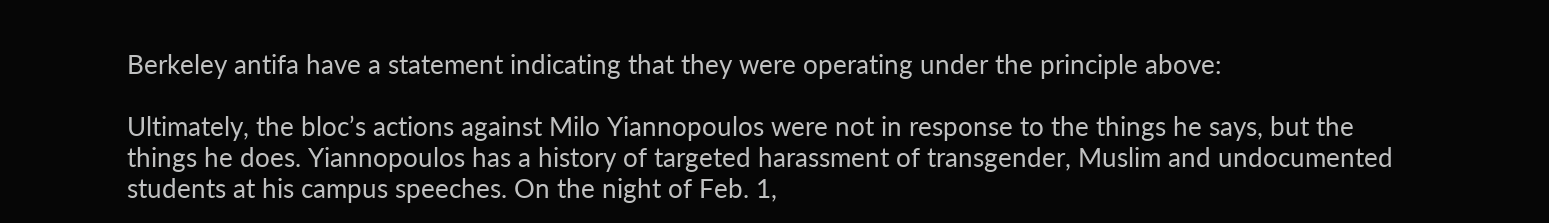Berkeley antifa have a statement indicating that they were operating under the principle above:

Ultimately, the bloc’s actions against Milo Yiannopoulos were not in response to the things he says, but the things he does. Yiannopoulos has a history of targeted harassment of transgender, Muslim and undocumented students at his campus speeches. On the night of Feb. 1,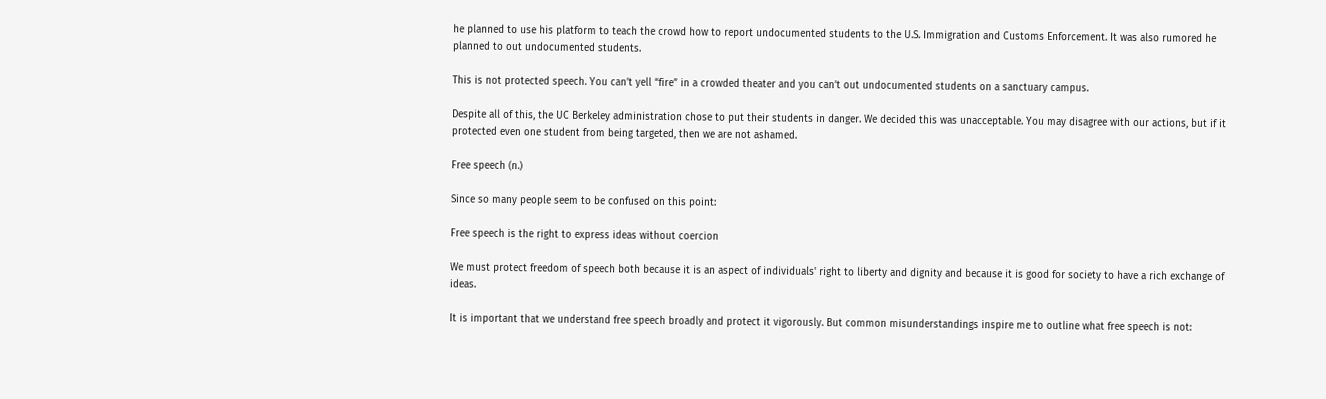he planned to use his platform to teach the crowd how to report undocumented students to the U.S. Immigration and Customs Enforcement. It was also rumored he planned to out undocumented students.

This is not protected speech. You can’t yell “fire” in a crowded theater and you can’t out undocumented students on a sanctuary campus.

Despite all of this, the UC Berkeley administration chose to put their students in danger. We decided this was unacceptable. You may disagree with our actions, but if it protected even one student from being targeted, then we are not ashamed.

Free speech (n.)

Since so many people seem to be confused on this point:

Free speech is the right to express ideas without coercion

We must protect freedom of speech both because it is an aspect of individuals' right to liberty and dignity and because it is good for society to have a rich exchange of ideas.

It is important that we understand free speech broadly and protect it vigorously. But common misunderstandings inspire me to outline what free speech is not: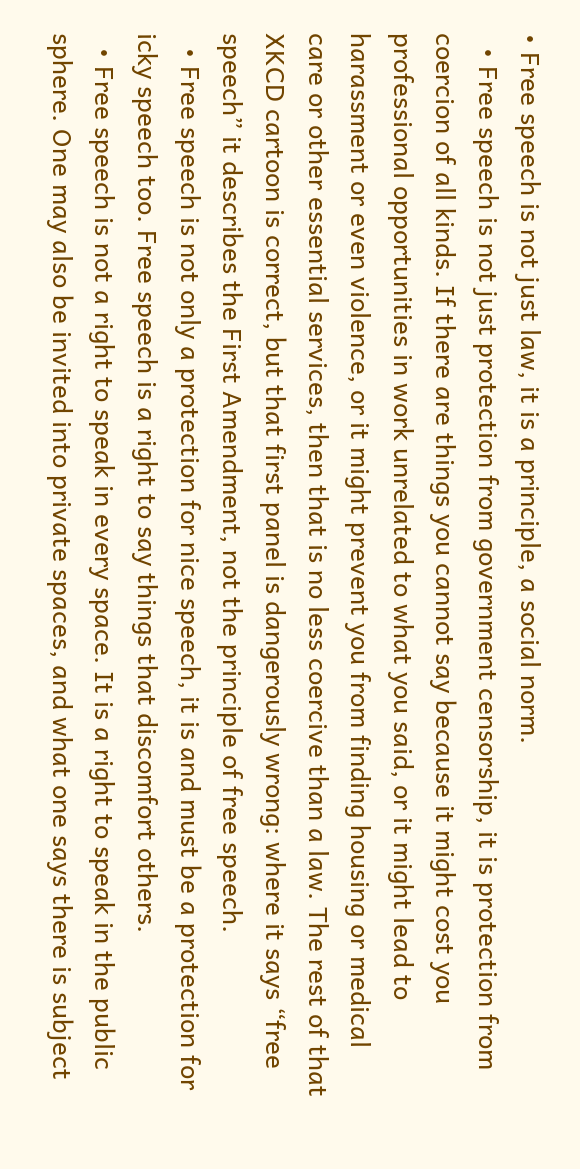• Free speech is not just law, it is a principle, a social norm.
  • Free speech is not just protection from government censorship, it is protection from coercion of all kinds. If there are things you cannot say because it might cost you professional opportunities in work unrelated to what you said, or it might lead to harassment or even violence, or it might prevent you from finding housing or medical care or other essential services, then that is no less coercive than a law. The rest of that XKCD cartoon is correct, but that first panel is dangerously wrong: where it says “free speech” it describes the First Amendment, not the principle of free speech.
  • Free speech is not only a protection for nice speech, it is and must be a protection for icky speech too. Free speech is a right to say things that discomfort others.
  • Free speech is not a right to speak in every space. It is a right to speak in the public sphere. One may also be invited into private spaces, and what one says there is subject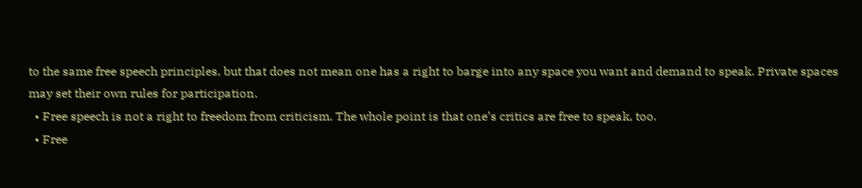to the same free speech principles, but that does not mean one has a right to barge into any space you want and demand to speak. Private spaces may set their own rules for participation.
  • Free speech is not a right to freedom from criticism. The whole point is that one’s critics are free to speak, too.
  • Free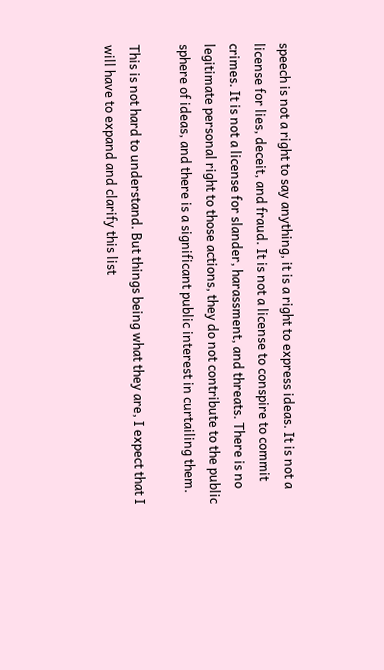speech is not a right to say anything, it is a right to express ideas. It is not a license for lies, deceit, and fraud. It is not a license to conspire to commit crimes. It is not a license for slander, harassment, and threats. There is no legitimate personal right to those actions, they do not contribute to the public sphere of ideas, and there is a significant public interest in curtailing them.

This is not hard to understand. But things being what they are, I expect that I will have to expand and clarify this list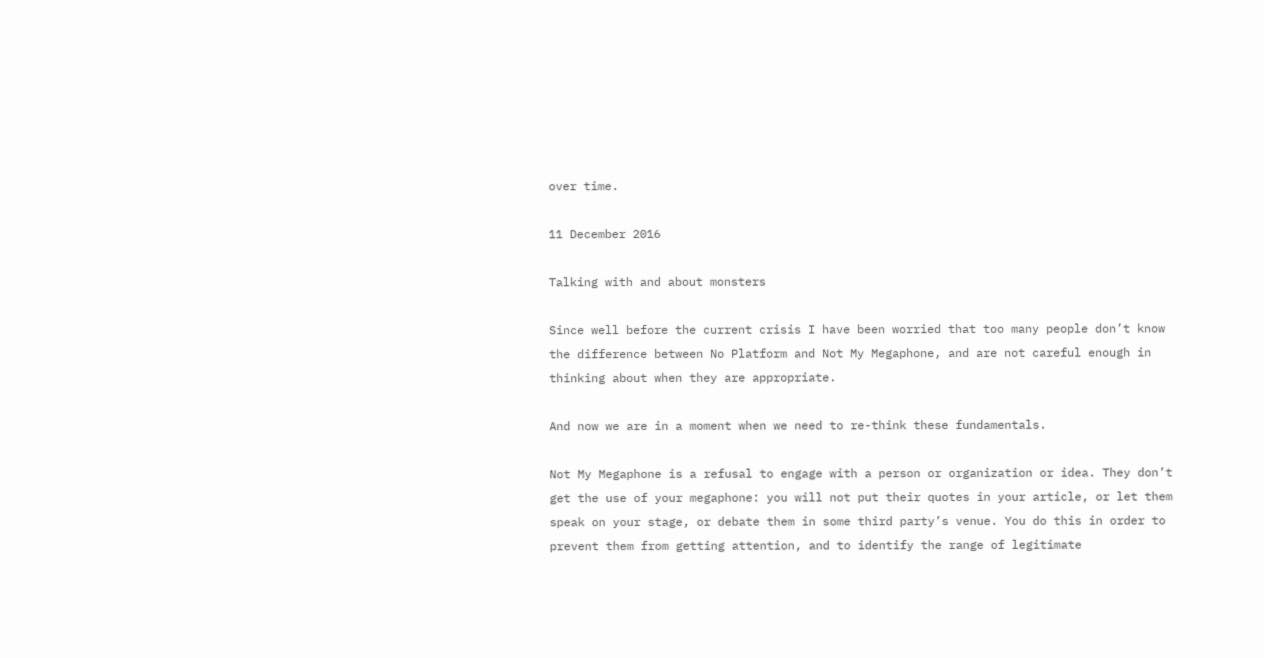over time.

11 December 2016

Talking with and about monsters

Since well before the current crisis I have been worried that too many people don’t know the difference between No Platform and Not My Megaphone, and are not careful enough in thinking about when they are appropriate.

And now we are in a moment when we need to re-think these fundamentals.

Not My Megaphone is a refusal to engage with a person or organization or idea. They don’t get the use of your megaphone: you will not put their quotes in your article, or let them speak on your stage, or debate them in some third party’s venue. You do this in order to prevent them from getting attention, and to identify the range of legitimate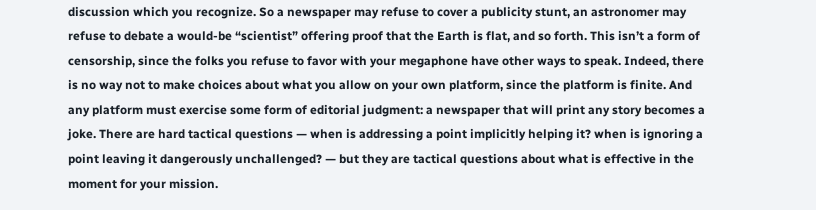discussion which you recognize. So a newspaper may refuse to cover a publicity stunt, an astronomer may refuse to debate a would-be “scientist” offering proof that the Earth is flat, and so forth. This isn’t a form of censorship, since the folks you refuse to favor with your megaphone have other ways to speak. Indeed, there is no way not to make choices about what you allow on your own platform, since the platform is finite. And any platform must exercise some form of editorial judgment: a newspaper that will print any story becomes a joke. There are hard tactical questions — when is addressing a point implicitly helping it? when is ignoring a point leaving it dangerously unchallenged? — but they are tactical questions about what is effective in the moment for your mission.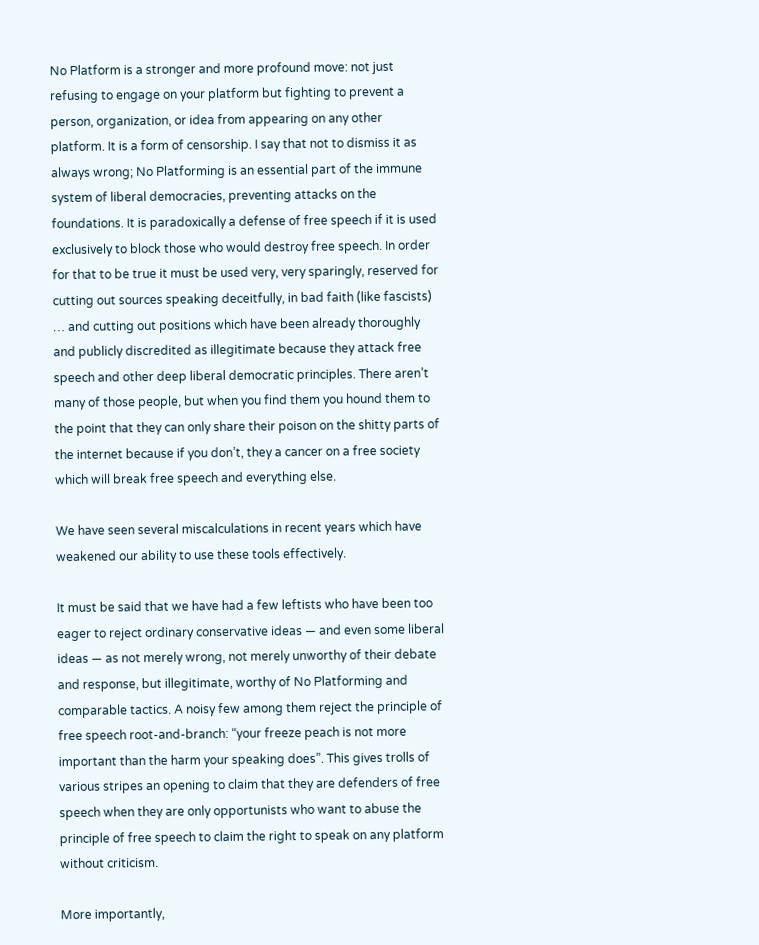No Platform is a stronger and more profound move: not just refusing to engage on your platform but fighting to prevent a person, organization, or idea from appearing on any other platform. It is a form of censorship. I say that not to dismiss it as always wrong; No Platforming is an essential part of the immune system of liberal democracies, preventing attacks on the foundations. It is paradoxically a defense of free speech if it is used exclusively to block those who would destroy free speech. In order for that to be true it must be used very, very sparingly, reserved for cutting out sources speaking deceitfully, in bad faith (like fascists) … and cutting out positions which have been already thoroughly and publicly discredited as illegitimate because they attack free speech and other deep liberal democratic principles. There aren’t many of those people, but when you find them you hound them to the point that they can only share their poison on the shitty parts of the internet because if you don’t, they a cancer on a free society which will break free speech and everything else.

We have seen several miscalculations in recent years which have weakened our ability to use these tools effectively.

It must be said that we have had a few leftists who have been too eager to reject ordinary conservative ideas — and even some liberal ideas — as not merely wrong, not merely unworthy of their debate and response, but illegitimate, worthy of No Platforming and comparable tactics. A noisy few among them reject the principle of free speech root-and-branch: “your freeze peach is not more important than the harm your speaking does”. This gives trolls of various stripes an opening to claim that they are defenders of free speech when they are only opportunists who want to abuse the principle of free speech to claim the right to speak on any platform without criticism.

More importantly,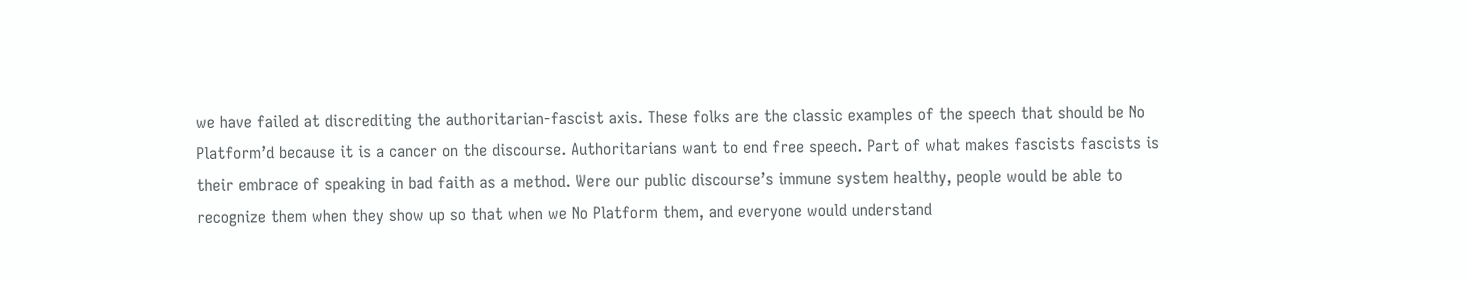we have failed at discrediting the authoritarian-fascist axis. These folks are the classic examples of the speech that should be No Platform’d because it is a cancer on the discourse. Authoritarians want to end free speech. Part of what makes fascists fascists is their embrace of speaking in bad faith as a method. Were our public discourse’s immune system healthy, people would be able to recognize them when they show up so that when we No Platform them, and everyone would understand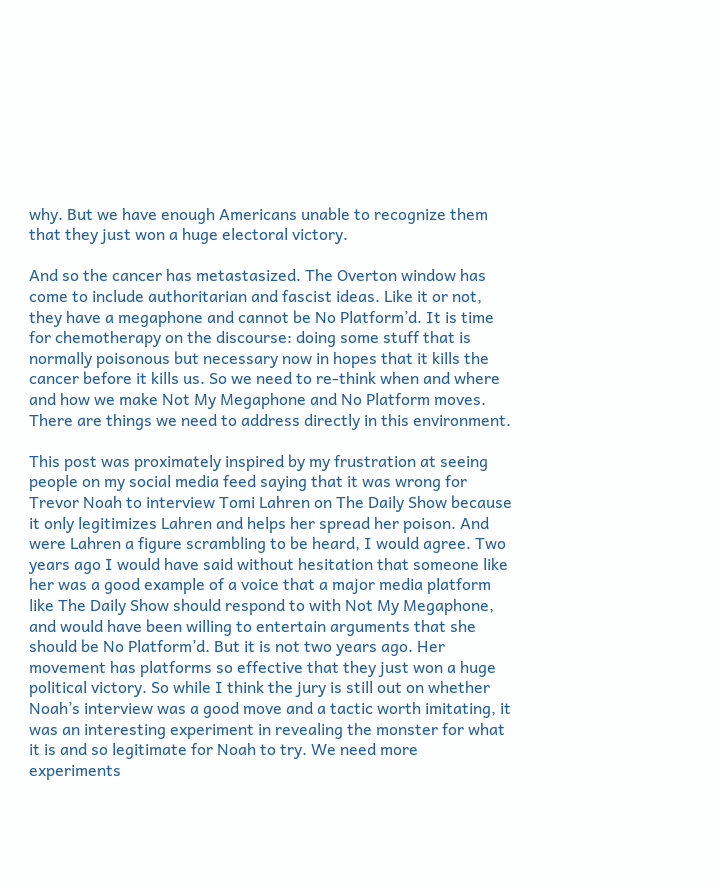why. But we have enough Americans unable to recognize them that they just won a huge electoral victory.

And so the cancer has metastasized. The Overton window has come to include authoritarian and fascist ideas. Like it or not, they have a megaphone and cannot be No Platform’d. It is time for chemotherapy on the discourse: doing some stuff that is normally poisonous but necessary now in hopes that it kills the cancer before it kills us. So we need to re-think when and where and how we make Not My Megaphone and No Platform moves. There are things we need to address directly in this environment.

This post was proximately inspired by my frustration at seeing people on my social media feed saying that it was wrong for Trevor Noah to interview Tomi Lahren on The Daily Show because it only legitimizes Lahren and helps her spread her poison. And were Lahren a figure scrambling to be heard, I would agree. Two years ago I would have said without hesitation that someone like her was a good example of a voice that a major media platform like The Daily Show should respond to with Not My Megaphone, and would have been willing to entertain arguments that she should be No Platform’d. But it is not two years ago. Her movement has platforms so effective that they just won a huge political victory. So while I think the jury is still out on whether Noah’s interview was a good move and a tactic worth imitating, it was an interesting experiment in revealing the monster for what it is and so legitimate for Noah to try. We need more experiments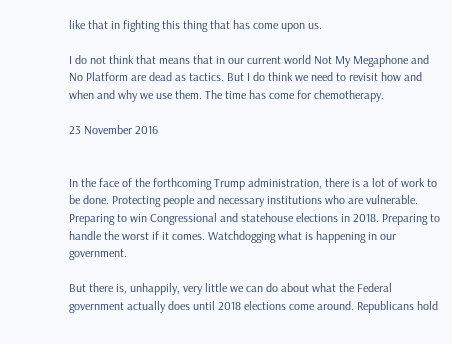like that in fighting this thing that has come upon us.

I do not think that means that in our current world Not My Megaphone and No Platform are dead as tactics. But I do think we need to revisit how and when and why we use them. The time has come for chemotherapy.

23 November 2016


In the face of the forthcoming Trump administration, there is a lot of work to be done. Protecting people and necessary institutions who are vulnerable. Preparing to win Congressional and statehouse elections in 2018. Preparing to handle the worst if it comes. Watchdogging what is happening in our government.

But there is, unhappily, very little we can do about what the Federal government actually does until 2018 elections come around. Republicans hold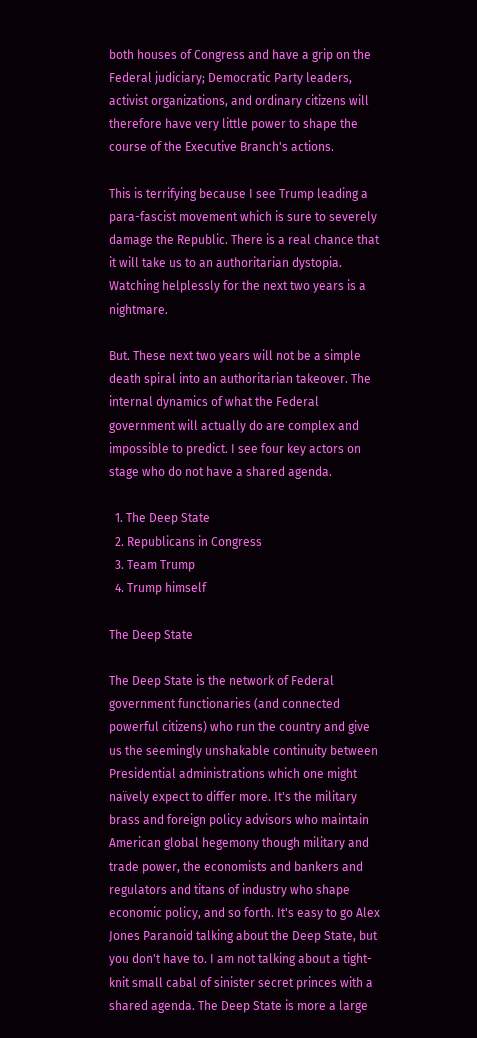both houses of Congress and have a grip on the Federal judiciary; Democratic Party leaders, activist organizations, and ordinary citizens will therefore have very little power to shape the course of the Executive Branch's actions.

This is terrifying because I see Trump leading a para-fascist movement which is sure to severely damage the Republic. There is a real chance that it will take us to an authoritarian dystopia. Watching helplessly for the next two years is a nightmare.

But. These next two years will not be a simple death spiral into an authoritarian takeover. The internal dynamics of what the Federal government will actually do are complex and impossible to predict. I see four key actors on stage who do not have a shared agenda.

  1. The Deep State
  2. Republicans in Congress
  3. Team Trump
  4. Trump himself

The Deep State

The Deep State is the network of Federal government functionaries (and connected powerful citizens) who run the country and give us the seemingly unshakable continuity between Presidential administrations which one might naïvely expect to differ more. It's the military brass and foreign policy advisors who maintain American global hegemony though military and trade power, the economists and bankers and regulators and titans of industry who shape economic policy, and so forth. It's easy to go Alex Jones Paranoid talking about the Deep State, but you don't have to. I am not talking about a tight-knit small cabal of sinister secret princes with a shared agenda. The Deep State is more a large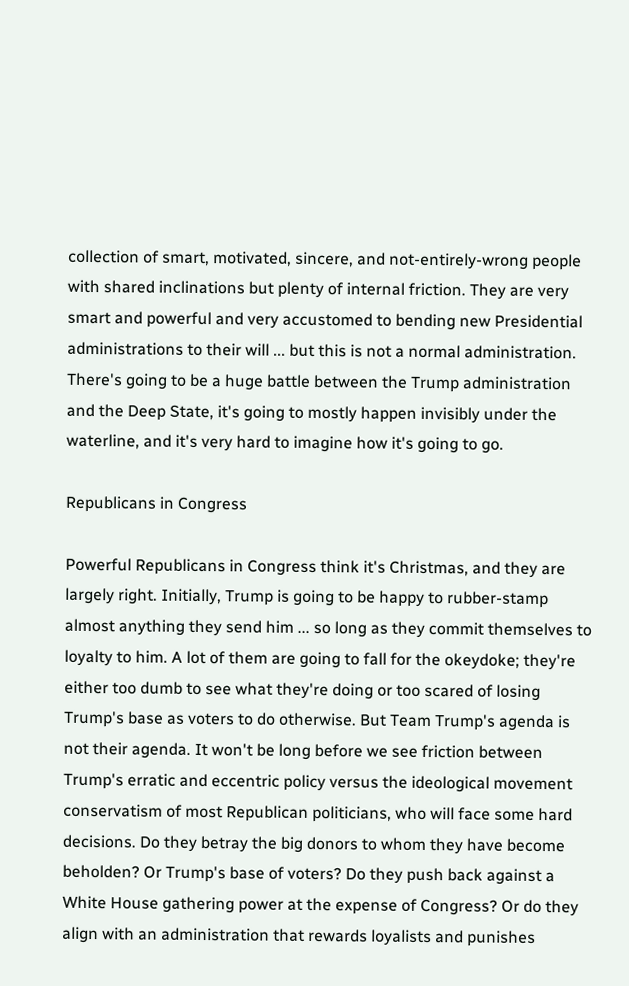collection of smart, motivated, sincere, and not-entirely-wrong people with shared inclinations but plenty of internal friction. They are very smart and powerful and very accustomed to bending new Presidential administrations to their will ... but this is not a normal administration. There's going to be a huge battle between the Trump administration and the Deep State, it's going to mostly happen invisibly under the waterline, and it's very hard to imagine how it's going to go.

Republicans in Congress

Powerful Republicans in Congress think it's Christmas, and they are largely right. Initially, Trump is going to be happy to rubber-stamp almost anything they send him ... so long as they commit themselves to loyalty to him. A lot of them are going to fall for the okeydoke; they're either too dumb to see what they're doing or too scared of losing Trump's base as voters to do otherwise. But Team Trump's agenda is not their agenda. It won't be long before we see friction between Trump's erratic and eccentric policy versus the ideological movement conservatism of most Republican politicians, who will face some hard decisions. Do they betray the big donors to whom they have become beholden? Or Trump's base of voters? Do they push back against a White House gathering power at the expense of Congress? Or do they align with an administration that rewards loyalists and punishes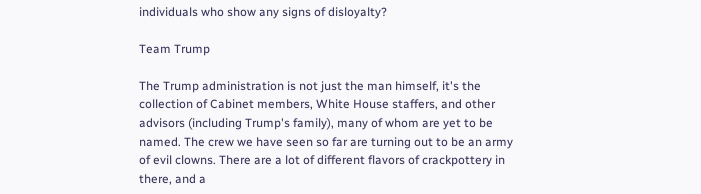individuals who show any signs of disloyalty?

Team Trump

The Trump administration is not just the man himself, it's the collection of Cabinet members, White House staffers, and other advisors (including Trump's family), many of whom are yet to be named. The crew we have seen so far are turning out to be an army of evil clowns. There are a lot of different flavors of crackpottery in there, and a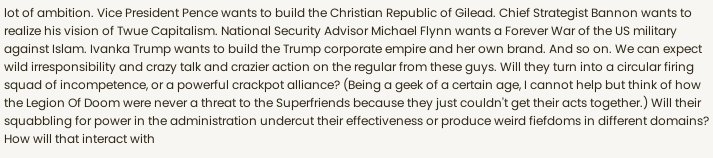lot of ambition. Vice President Pence wants to build the Christian Republic of Gilead. Chief Strategist Bannon wants to realize his vision of Twue Capitalism. National Security Advisor Michael Flynn wants a Forever War of the US military against Islam. Ivanka Trump wants to build the Trump corporate empire and her own brand. And so on. We can expect wild irresponsibility and crazy talk and crazier action on the regular from these guys. Will they turn into a circular firing squad of incompetence, or a powerful crackpot alliance? (Being a geek of a certain age, I cannot help but think of how the Legion Of Doom were never a threat to the Superfriends because they just couldn't get their acts together.) Will their squabbling for power in the administration undercut their effectiveness or produce weird fiefdoms in different domains? How will that interact with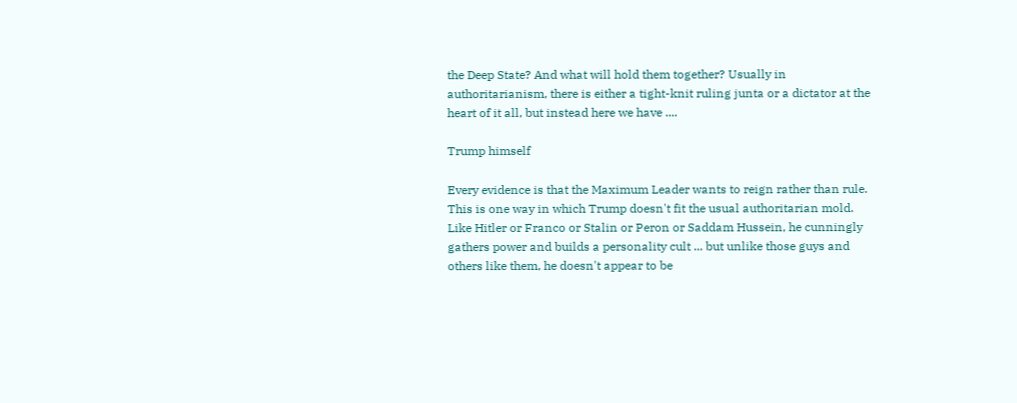the Deep State? And what will hold them together? Usually in authoritarianism, there is either a tight-knit ruling junta or a dictator at the heart of it all, but instead here we have ....

Trump himself

Every evidence is that the Maximum Leader wants to reign rather than rule. This is one way in which Trump doesn't fit the usual authoritarian mold. Like Hitler or Franco or Stalin or Peron or Saddam Hussein, he cunningly gathers power and builds a personality cult ... but unlike those guys and others like them, he doesn't appear to be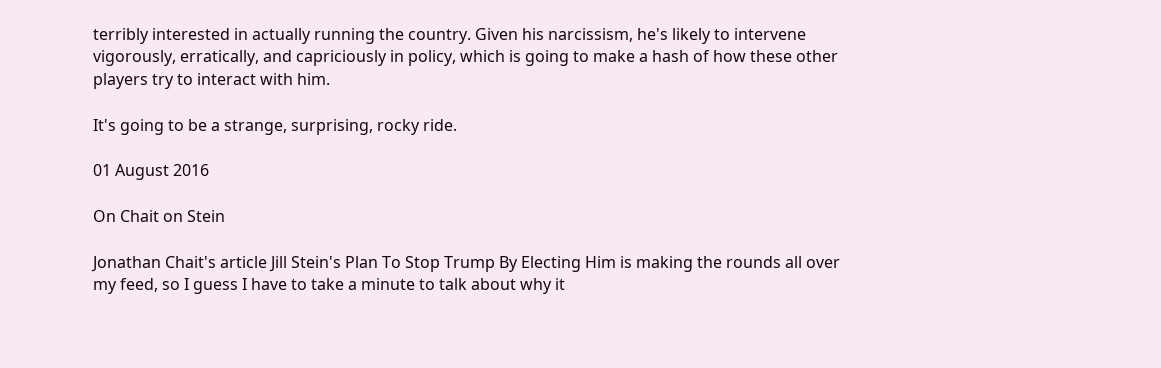terribly interested in actually running the country. Given his narcissism, he's likely to intervene vigorously, erratically, and capriciously in policy, which is going to make a hash of how these other players try to interact with him.

It's going to be a strange, surprising, rocky ride.

01 August 2016

On Chait on Stein

Jonathan Chait's article Jill Stein's Plan To Stop Trump By Electing Him is making the rounds all over my feed, so I guess I have to take a minute to talk about why it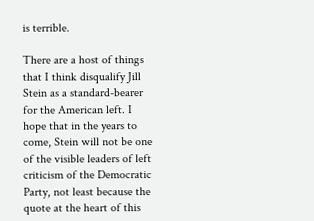is terrible.

There are a host of things that I think disqualify Jill Stein as a standard-bearer for the American left. I hope that in the years to come, Stein will not be one of the visible leaders of left criticism of the Democratic Party, not least because the quote at the heart of this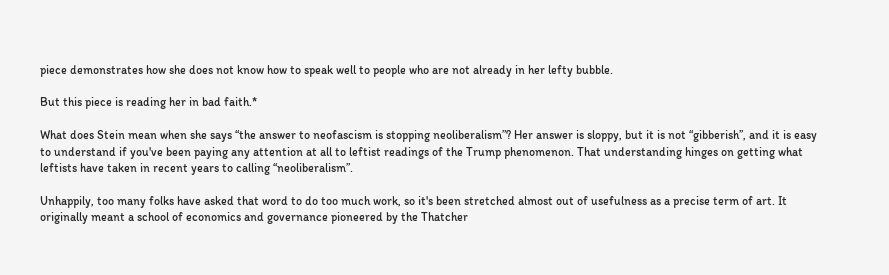piece demonstrates how she does not know how to speak well to people who are not already in her lefty bubble.

But this piece is reading her in bad faith.*

What does Stein mean when she says “the answer to neofascism is stopping neoliberalism”? Her answer is sloppy, but it is not “gibberish”, and it is easy to understand if you've been paying any attention at all to leftist readings of the Trump phenomenon. That understanding hinges on getting what leftists have taken in recent years to calling “neoliberalism”.

Unhappily, too many folks have asked that word to do too much work, so it's been stretched almost out of usefulness as a precise term of art. It originally meant a school of economics and governance pioneered by the Thatcher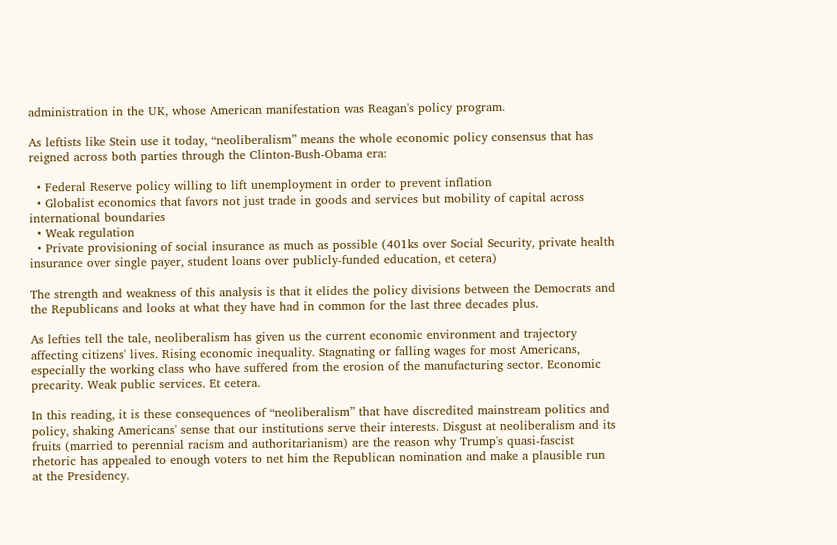administration in the UK, whose American manifestation was Reagan's policy program.

As leftists like Stein use it today, “neoliberalism” means the whole economic policy consensus that has reigned across both parties through the Clinton-Bush-Obama era:

  • Federal Reserve policy willing to lift unemployment in order to prevent inflation
  • Globalist economics that favors not just trade in goods and services but mobility of capital across international boundaries
  • Weak regulation
  • Private provisioning of social insurance as much as possible (401ks over Social Security, private health insurance over single payer, student loans over publicly-funded education, et cetera)

The strength and weakness of this analysis is that it elides the policy divisions between the Democrats and the Republicans and looks at what they have had in common for the last three decades plus.

As lefties tell the tale, neoliberalism has given us the current economic environment and trajectory affecting citizens' lives. Rising economic inequality. Stagnating or falling wages for most Americans, especially the working class who have suffered from the erosion of the manufacturing sector. Economic precarity. Weak public services. Et cetera.

In this reading, it is these consequences of “neoliberalism” that have discredited mainstream politics and policy, shaking Americans' sense that our institutions serve their interests. Disgust at neoliberalism and its fruits (married to perennial racism and authoritarianism) are the reason why Trump's quasi-fascist rhetoric has appealed to enough voters to net him the Republican nomination and make a plausible run at the Presidency.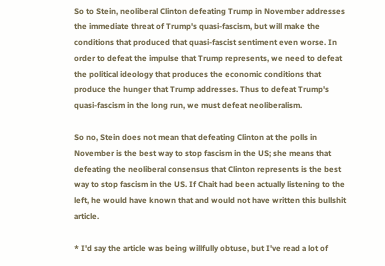So to Stein, neoliberal Clinton defeating Trump in November addresses the immediate threat of Trump's quasi-fascism, but will make the conditions that produced that quasi-fascist sentiment even worse. In order to defeat the impulse that Trump represents, we need to defeat the political ideology that produces the economic conditions that produce the hunger that Trump addresses. Thus to defeat Trump's quasi-fascism in the long run, we must defeat neoliberalism.

So no, Stein does not mean that defeating Clinton at the polls in November is the best way to stop fascism in the US; she means that defeating the neoliberal consensus that Clinton represents is the best way to stop fascism in the US. If Chait had been actually listening to the left, he would have known that and would not have written this bullshit article.

* I'd say the article was being willfully obtuse, but I've read a lot of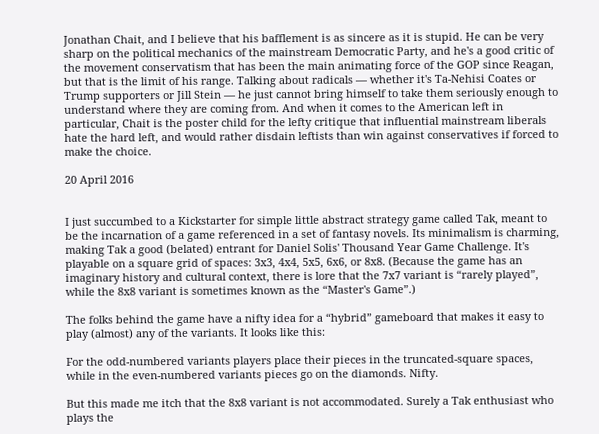Jonathan Chait, and I believe that his bafflement is as sincere as it is stupid. He can be very sharp on the political mechanics of the mainstream Democratic Party, and he's a good critic of the movement conservatism that has been the main animating force of the GOP since Reagan, but that is the limit of his range. Talking about radicals — whether it's Ta-Nehisi Coates or Trump supporters or Jill Stein — he just cannot bring himself to take them seriously enough to understand where they are coming from. And when it comes to the American left in particular, Chait is the poster child for the lefty critique that influential mainstream liberals hate the hard left, and would rather disdain leftists than win against conservatives if forced to make the choice.

20 April 2016


I just succumbed to a Kickstarter for simple little abstract strategy game called Tak, meant to be the incarnation of a game referenced in a set of fantasy novels. Its minimalism is charming, making Tak a good (belated) entrant for Daniel Solis' Thousand Year Game Challenge. It's playable on a square grid of spaces: 3x3, 4x4, 5x5, 6x6, or 8x8. (Because the game has an imaginary history and cultural context, there is lore that the 7x7 variant is “rarely played”, while the 8x8 variant is sometimes known as the “Master's Game”.)

The folks behind the game have a nifty idea for a “hybrid” gameboard that makes it easy to play (almost) any of the variants. It looks like this:

For the odd-numbered variants players place their pieces in the truncated-square spaces, while in the even-numbered variants pieces go on the diamonds. Nifty.

But this made me itch that the 8x8 variant is not accommodated. Surely a Tak enthusiast who plays the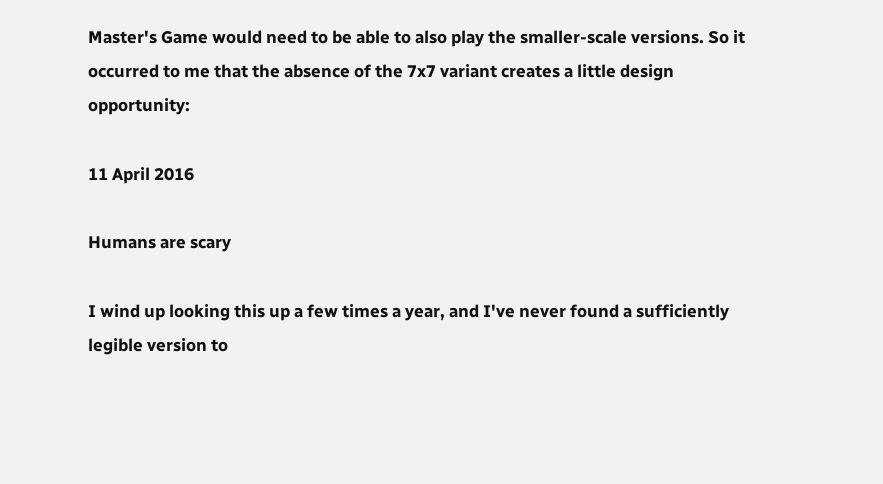Master's Game would need to be able to also play the smaller-scale versions. So it occurred to me that the absence of the 7x7 variant creates a little design opportunity:

11 April 2016

Humans are scary

I wind up looking this up a few times a year, and I've never found a sufficiently legible version to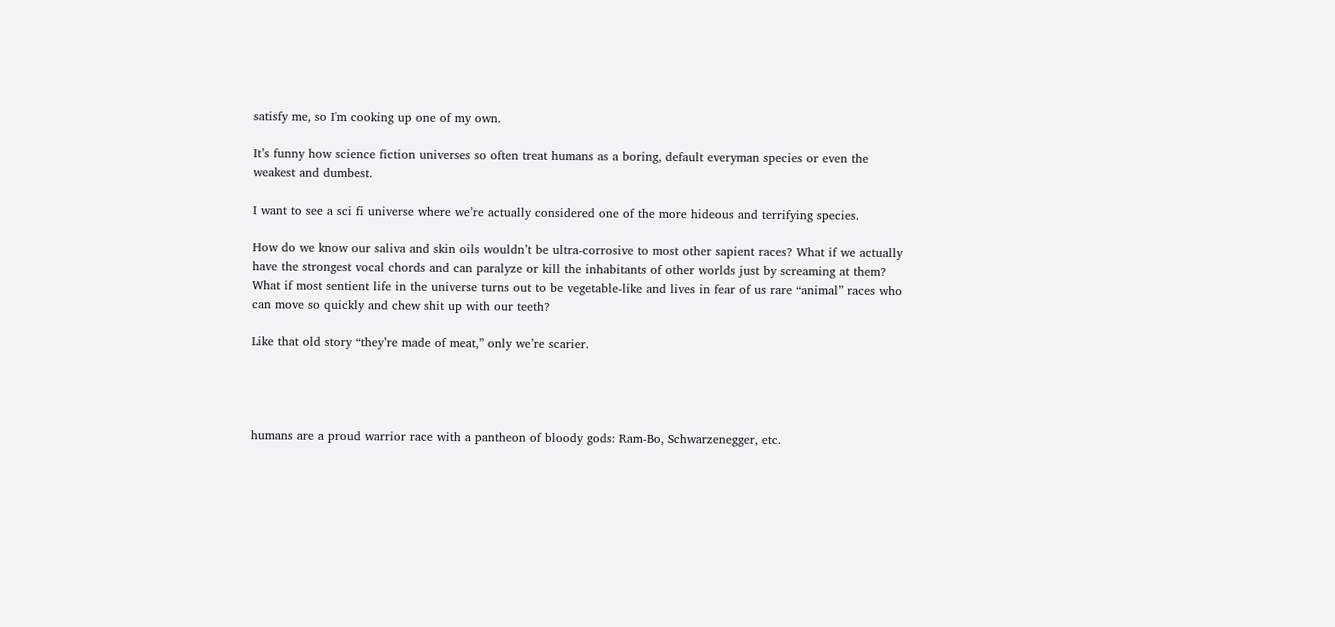satisfy me, so I'm cooking up one of my own.

It’s funny how science fiction universes so often treat humans as a boring, default everyman species or even the weakest and dumbest.

I want to see a sci fi universe where we’re actually considered one of the more hideous and terrifying species.

How do we know our saliva and skin oils wouldn’t be ultra-corrosive to most other sapient races? What if we actually have the strongest vocal chords and can paralyze or kill the inhabitants of other worlds just by screaming at them? What if most sentient life in the universe turns out to be vegetable-like and lives in fear of us rare “animal” races who can move so quickly and chew shit up with our teeth?

Like that old story “they’re made of meat,” only we’re scarier.




humans are a proud warrior race with a pantheon of bloody gods: Ram-Bo, Schwarzenegger, etc.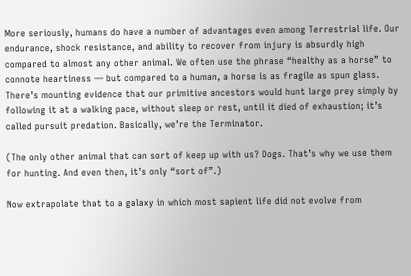More seriously, humans do have a number of advantages even among Terrestrial life. Our endurance, shock resistance, and ability to recover from injury is absurdly high compared to almost any other animal. We often use the phrase “healthy as a horse” to connote heartiness — but compared to a human, a horse is as fragile as spun glass. There’s mounting evidence that our primitive ancestors would hunt large prey simply by following it at a walking pace, without sleep or rest, until it died of exhaustion; it’s called pursuit predation. Basically, we’re the Terminator.

(The only other animal that can sort of keep up with us? Dogs. That’s why we use them for hunting. And even then, it’s only “sort of”.)

Now extrapolate that to a galaxy in which most sapient life did not evolve from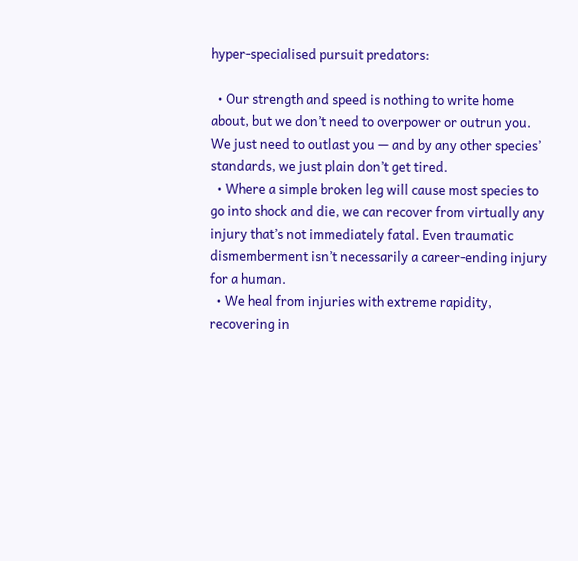hyper-specialised pursuit predators:

  • Our strength and speed is nothing to write home about, but we don’t need to overpower or outrun you. We just need to outlast you — and by any other species’ standards, we just plain don’t get tired.
  • Where a simple broken leg will cause most species to go into shock and die, we can recover from virtually any injury that’s not immediately fatal. Even traumatic dismemberment isn’t necessarily a career-ending injury for a human.
  • We heal from injuries with extreme rapidity, recovering in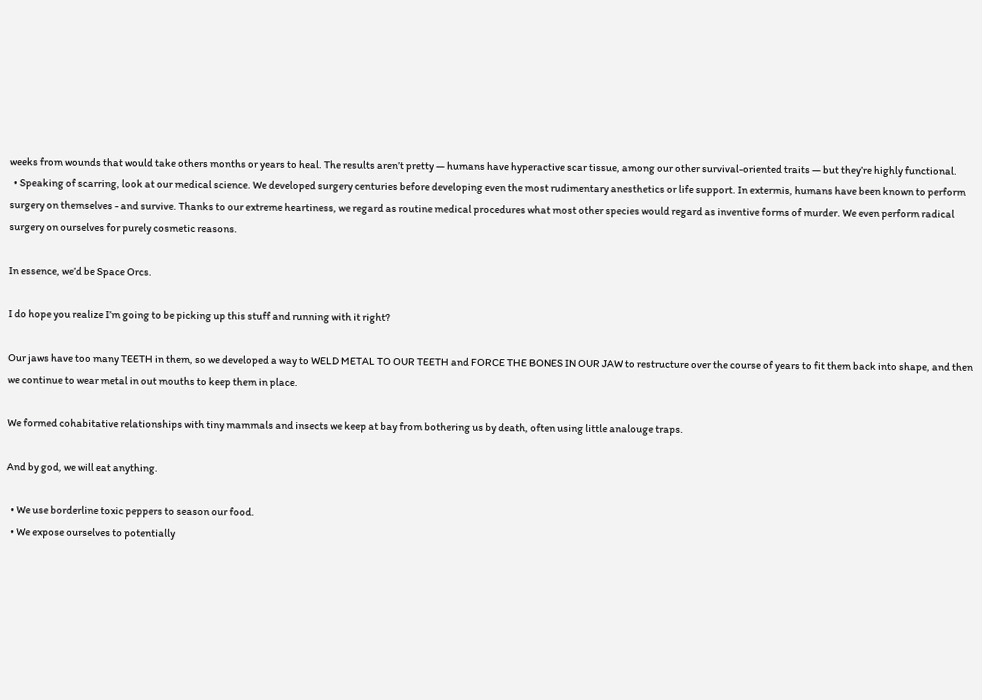weeks from wounds that would take others months or years to heal. The results aren’t pretty — humans have hyperactive scar tissue, among our other survival-oriented traits — but they’re highly functional.
  • Speaking of scarring, look at our medical science. We developed surgery centuries before developing even the most rudimentary anesthetics or life support. In extermis, humans have been known to perform surgery on themselves - and survive. Thanks to our extreme heartiness, we regard as routine medical procedures what most other species would regard as inventive forms of murder. We even perform radical surgery on ourselves for purely cosmetic reasons.

In essence, we’d be Space Orcs.

I do hope you realize I’m going to be picking up this stuff and running with it right?

Our jaws have too many TEETH in them, so we developed a way to WELD METAL TO OUR TEETH and FORCE THE BONES IN OUR JAW to restructure over the course of years to fit them back into shape, and then we continue to wear metal in out mouths to keep them in place.

We formed cohabitative relationships with tiny mammals and insects we keep at bay from bothering us by death, often using little analouge traps.

And by god, we will eat anything.

  • We use borderline toxic peppers to season our food.
  • We expose ourselves to potentially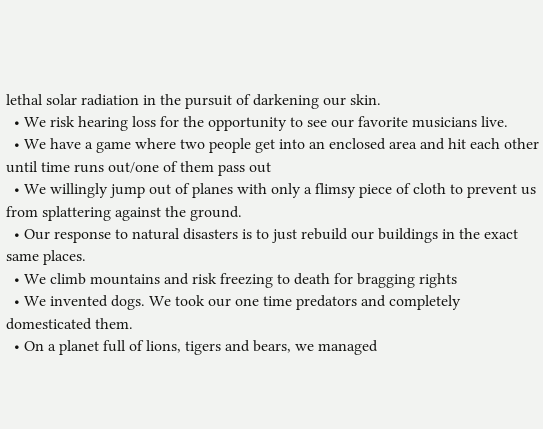lethal solar radiation in the pursuit of darkening our skin.
  • We risk hearing loss for the opportunity to see our favorite musicians live.
  • We have a game where two people get into an enclosed area and hit each other until time runs out/one of them pass out
  • We willingly jump out of planes with only a flimsy piece of cloth to prevent us from splattering against the ground.
  • Our response to natural disasters is to just rebuild our buildings in the exact same places.
  • We climb mountains and risk freezing to death for bragging rights
  • We invented dogs. We took our one time predators and completely domesticated them.
  • On a planet full of lions, tigers and bears, we managed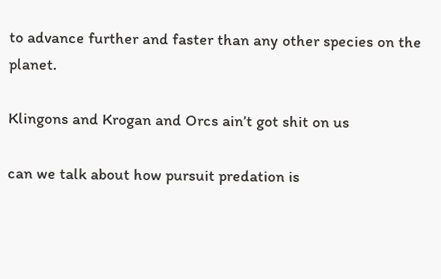to advance further and faster than any other species on the planet.

Klingons and Krogan and Orcs ain’t got shit on us

can we talk about how pursuit predation is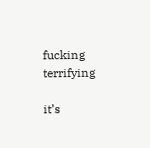fucking terrifying

it’s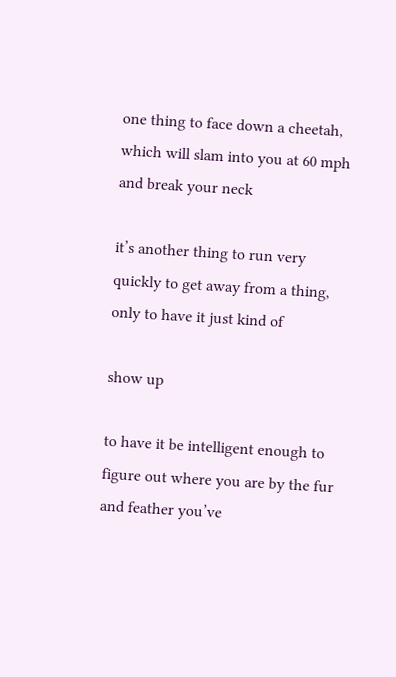one thing to face down a cheetah, which will slam into you at 60 mph and break your neck

it’s another thing to run very quickly to get away from a thing, only to have it just kind of

show up

to have it be intelligent enough to figure out where you are by the fur and feather you’ve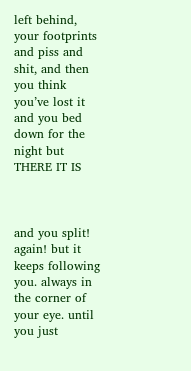left behind, your footprints and piss and shit, and then you think you’ve lost it and you bed down for the night but THERE IT IS



and you split! again! but it keeps following you. always in the corner of your eye. until you just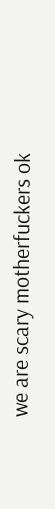we are scary motherfuckers ok